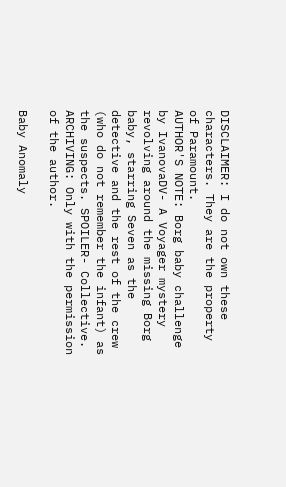DISCLAIMER: I do not own these characters. They are the property of Paramount.
AUTHOR'S NOTE: Borg baby challenge by IvanovaDV- A Voyager mystery revolving around the missing Borg baby, starring Seven as the detective and the rest of the crew (who do not remember the infant) as the suspects. SPOILER- Collective.
ARCHIVING: Only with the permission of the author.

Baby Anomaly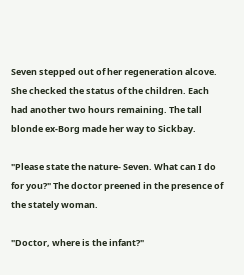Seven stepped out of her regeneration alcove. She checked the status of the children. Each had another two hours remaining. The tall blonde ex-Borg made her way to Sickbay.

"Please state the nature- Seven. What can I do for you?" The doctor preened in the presence of the stately woman.

"Doctor, where is the infant?"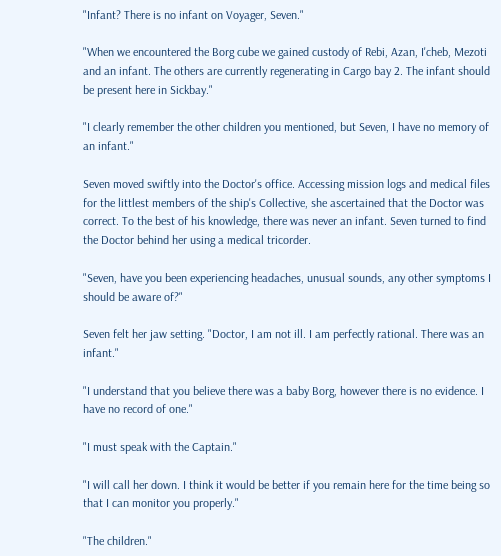"Infant? There is no infant on Voyager, Seven."

"When we encountered the Borg cube we gained custody of Rebi, Azan, I'cheb, Mezoti and an infant. The others are currently regenerating in Cargo bay 2. The infant should be present here in Sickbay."

"I clearly remember the other children you mentioned, but Seven, I have no memory of an infant."

Seven moved swiftly into the Doctor's office. Accessing mission logs and medical files for the littlest members of the ship's Collective, she ascertained that the Doctor was correct. To the best of his knowledge, there was never an infant. Seven turned to find the Doctor behind her using a medical tricorder.

"Seven, have you been experiencing headaches, unusual sounds, any other symptoms I should be aware of?"

Seven felt her jaw setting. "Doctor, I am not ill. I am perfectly rational. There was an infant."

"I understand that you believe there was a baby Borg, however there is no evidence. I have no record of one."

"I must speak with the Captain."

"I will call her down. I think it would be better if you remain here for the time being so that I can monitor you properly."

"The children."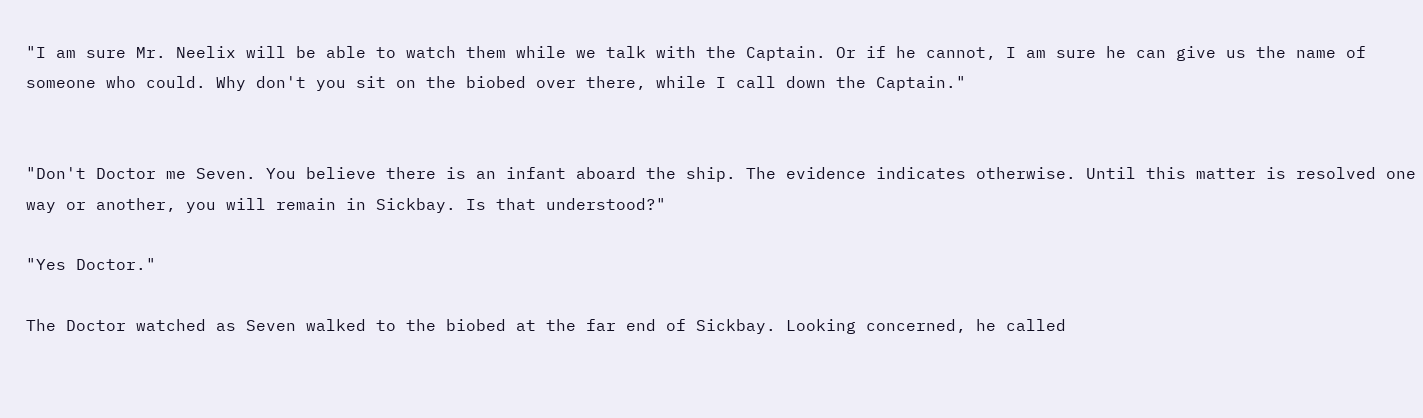"I am sure Mr. Neelix will be able to watch them while we talk with the Captain. Or if he cannot, I am sure he can give us the name of someone who could. Why don't you sit on the biobed over there, while I call down the Captain."


"Don't Doctor me Seven. You believe there is an infant aboard the ship. The evidence indicates otherwise. Until this matter is resolved one way or another, you will remain in Sickbay. Is that understood?"

"Yes Doctor."

The Doctor watched as Seven walked to the biobed at the far end of Sickbay. Looking concerned, he called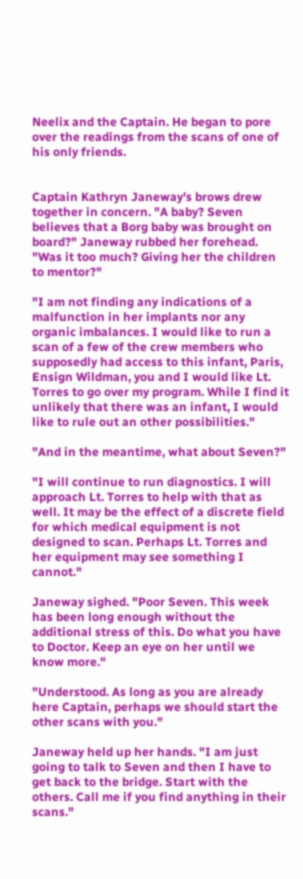Neelix and the Captain. He began to pore over the readings from the scans of one of his only friends.


Captain Kathryn Janeway's brows drew together in concern. "A baby? Seven believes that a Borg baby was brought on board?" Janeway rubbed her forehead. "Was it too much? Giving her the children to mentor?"

"I am not finding any indications of a malfunction in her implants nor any organic imbalances. I would like to run a scan of a few of the crew members who supposedly had access to this infant, Paris, Ensign Wildman, you and I would like Lt. Torres to go over my program. While I find it unlikely that there was an infant, I would like to rule out an other possibilities."

"And in the meantime, what about Seven?"

"I will continue to run diagnostics. I will approach Lt. Torres to help with that as well. It may be the effect of a discrete field for which medical equipment is not designed to scan. Perhaps Lt. Torres and her equipment may see something I cannot."

Janeway sighed. "Poor Seven. This week has been long enough without the additional stress of this. Do what you have to Doctor. Keep an eye on her until we know more."

"Understood. As long as you are already here Captain, perhaps we should start the other scans with you."

Janeway held up her hands. "I am just going to talk to Seven and then I have to get back to the bridge. Start with the others. Call me if you find anything in their scans."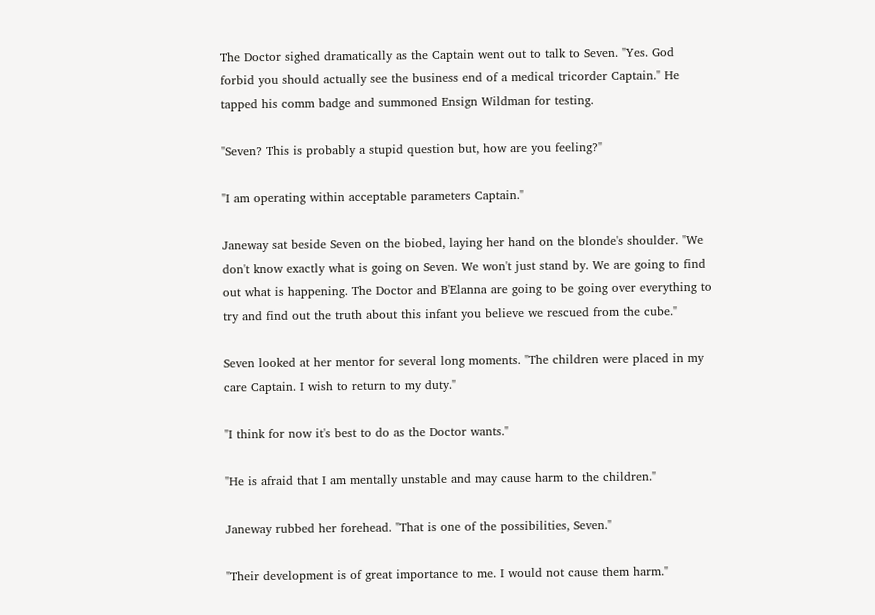The Doctor sighed dramatically as the Captain went out to talk to Seven. "Yes. God forbid you should actually see the business end of a medical tricorder Captain." He tapped his comm badge and summoned Ensign Wildman for testing.

"Seven? This is probably a stupid question but, how are you feeling?"

"I am operating within acceptable parameters Captain."

Janeway sat beside Seven on the biobed, laying her hand on the blonde's shoulder. "We don't know exactly what is going on Seven. We won't just stand by. We are going to find out what is happening. The Doctor and B'Elanna are going to be going over everything to try and find out the truth about this infant you believe we rescued from the cube."

Seven looked at her mentor for several long moments. "The children were placed in my care Captain. I wish to return to my duty."

"I think for now it's best to do as the Doctor wants."

"He is afraid that I am mentally unstable and may cause harm to the children."

Janeway rubbed her forehead. "That is one of the possibilities, Seven."

"Their development is of great importance to me. I would not cause them harm."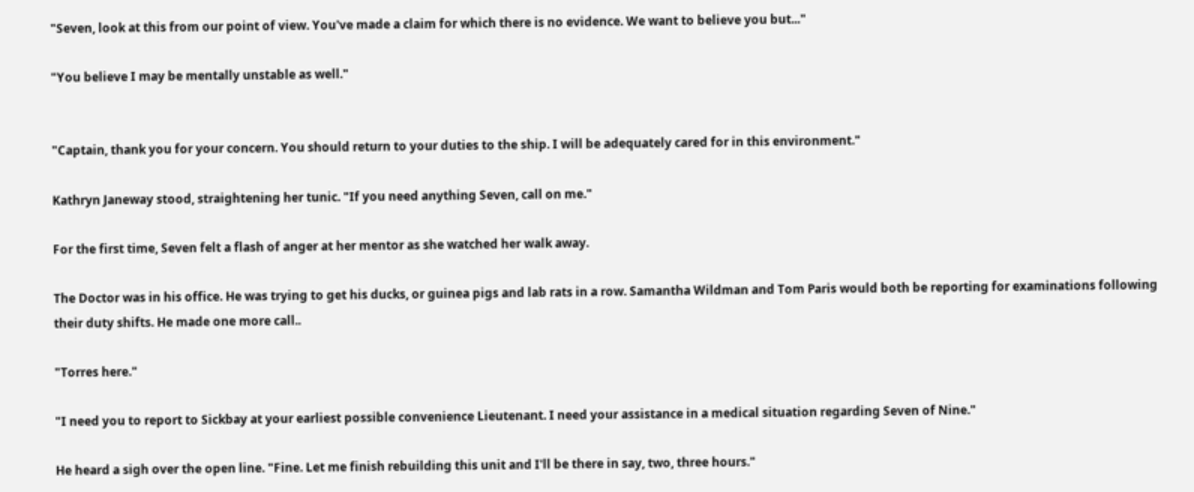"Seven, look at this from our point of view. You've made a claim for which there is no evidence. We want to believe you but..."

"You believe I may be mentally unstable as well."


"Captain, thank you for your concern. You should return to your duties to the ship. I will be adequately cared for in this environment."

Kathryn Janeway stood, straightening her tunic. "If you need anything Seven, call on me."

For the first time, Seven felt a flash of anger at her mentor as she watched her walk away.

The Doctor was in his office. He was trying to get his ducks, or guinea pigs and lab rats in a row. Samantha Wildman and Tom Paris would both be reporting for examinations following their duty shifts. He made one more call..

"Torres here."

"I need you to report to Sickbay at your earliest possible convenience Lieutenant. I need your assistance in a medical situation regarding Seven of Nine."

He heard a sigh over the open line. "Fine. Let me finish rebuilding this unit and I'll be there in say, two, three hours."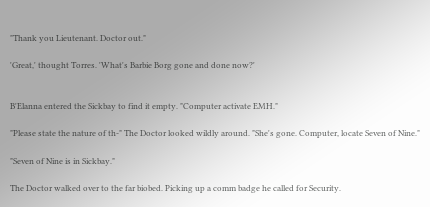"Thank you Lieutenant. Doctor out."

'Great,' thought Torres. 'What's Barbie Borg gone and done now?'


B'Elanna entered the Sickbay to find it empty. "Computer activate EMH."

"Please state the nature of th-" The Doctor looked wildly around. "She's gone. Computer, locate Seven of Nine."

"Seven of Nine is in Sickbay."

The Doctor walked over to the far biobed. Picking up a comm badge he called for Security.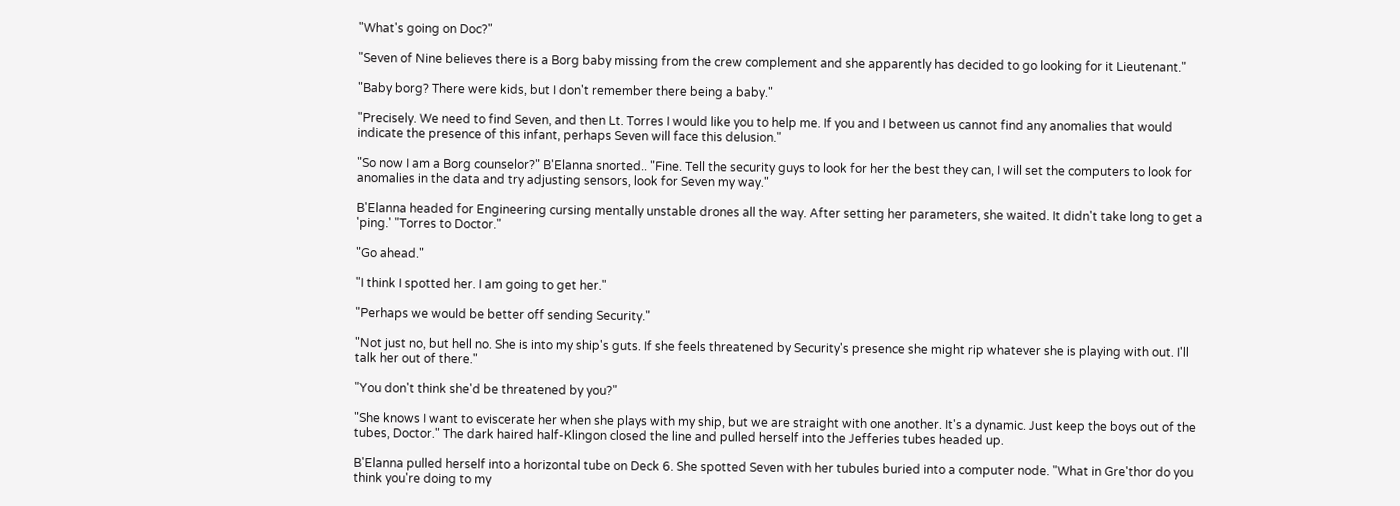"What's going on Doc?"

"Seven of Nine believes there is a Borg baby missing from the crew complement and she apparently has decided to go looking for it Lieutenant."

"Baby borg? There were kids, but I don't remember there being a baby."

"Precisely. We need to find Seven, and then Lt. Torres I would like you to help me. If you and I between us cannot find any anomalies that would indicate the presence of this infant, perhaps Seven will face this delusion."

"So now I am a Borg counselor?" B'Elanna snorted.. "Fine. Tell the security guys to look for her the best they can, I will set the computers to look for anomalies in the data and try adjusting sensors, look for Seven my way."

B'Elanna headed for Engineering cursing mentally unstable drones all the way. After setting her parameters, she waited. It didn't take long to get a 'ping.' "Torres to Doctor."

"Go ahead."

"I think I spotted her. I am going to get her."

"Perhaps we would be better off sending Security."

"Not just no, but hell no. She is into my ship's guts. If she feels threatened by Security's presence she might rip whatever she is playing with out. I'll talk her out of there."

"You don't think she'd be threatened by you?"

"She knows I want to eviscerate her when she plays with my ship, but we are straight with one another. It's a dynamic. Just keep the boys out of the tubes, Doctor." The dark haired half-Klingon closed the line and pulled herself into the Jefferies tubes headed up.

B'Elanna pulled herself into a horizontal tube on Deck 6. She spotted Seven with her tubules buried into a computer node. "What in Gre'thor do you think you're doing to my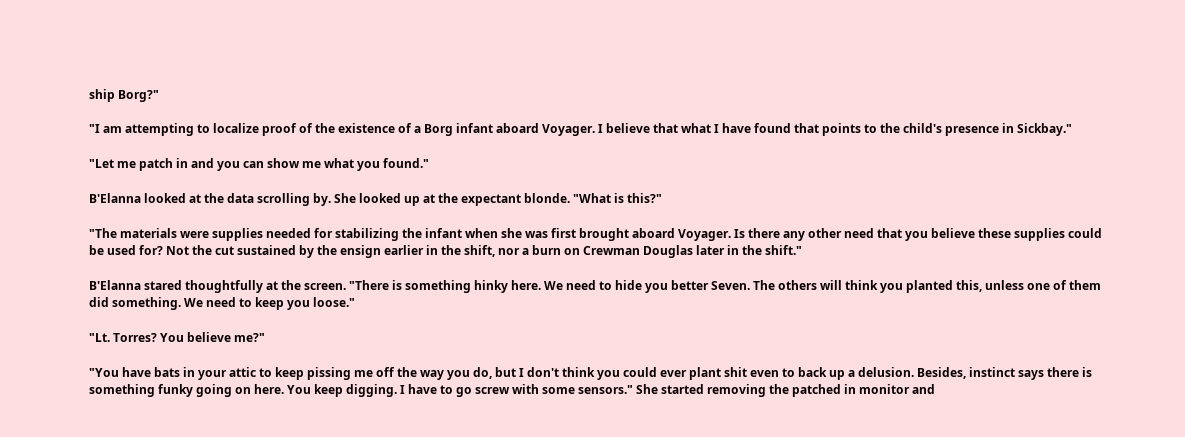ship Borg?"

"I am attempting to localize proof of the existence of a Borg infant aboard Voyager. I believe that what I have found that points to the child's presence in Sickbay."

"Let me patch in and you can show me what you found."

B'Elanna looked at the data scrolling by. She looked up at the expectant blonde. "What is this?"

"The materials were supplies needed for stabilizing the infant when she was first brought aboard Voyager. Is there any other need that you believe these supplies could be used for? Not the cut sustained by the ensign earlier in the shift, nor a burn on Crewman Douglas later in the shift."

B'Elanna stared thoughtfully at the screen. "There is something hinky here. We need to hide you better Seven. The others will think you planted this, unless one of them did something. We need to keep you loose."

"Lt. Torres? You believe me?"

"You have bats in your attic to keep pissing me off the way you do, but I don't think you could ever plant shit even to back up a delusion. Besides, instinct says there is something funky going on here. You keep digging. I have to go screw with some sensors." She started removing the patched in monitor and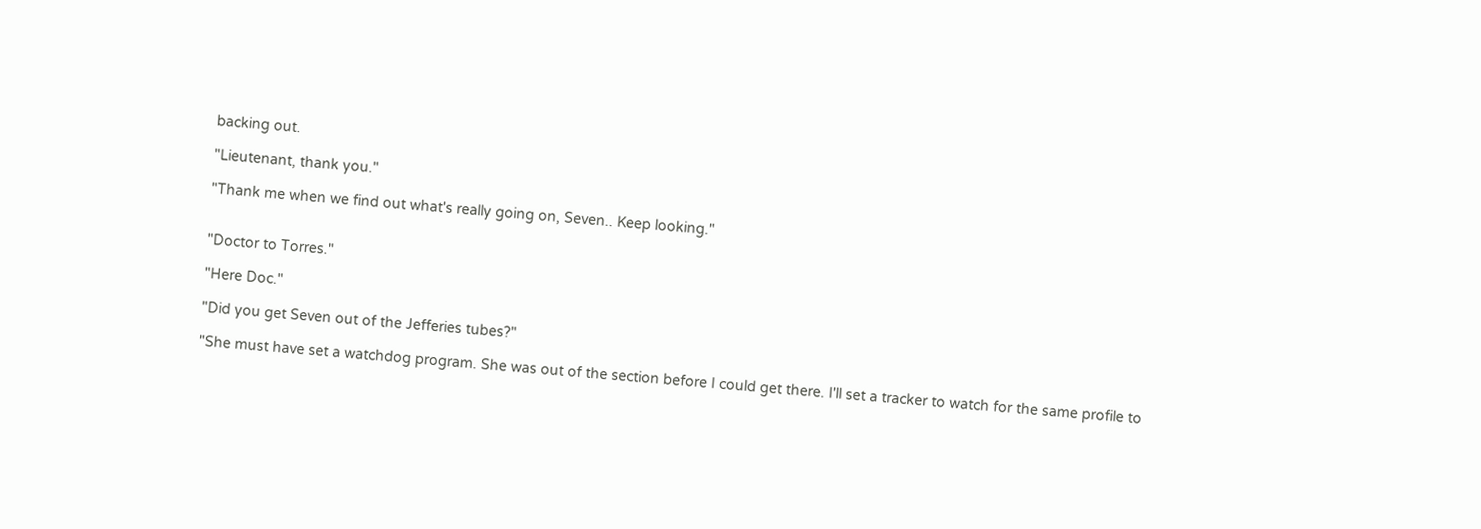backing out.

"Lieutenant, thank you."

"Thank me when we find out what's really going on, Seven.. Keep looking."


"Doctor to Torres."

"Here Doc."

"Did you get Seven out of the Jefferies tubes?"

"She must have set a watchdog program. She was out of the section before I could get there. I'll set a tracker to watch for the same profile to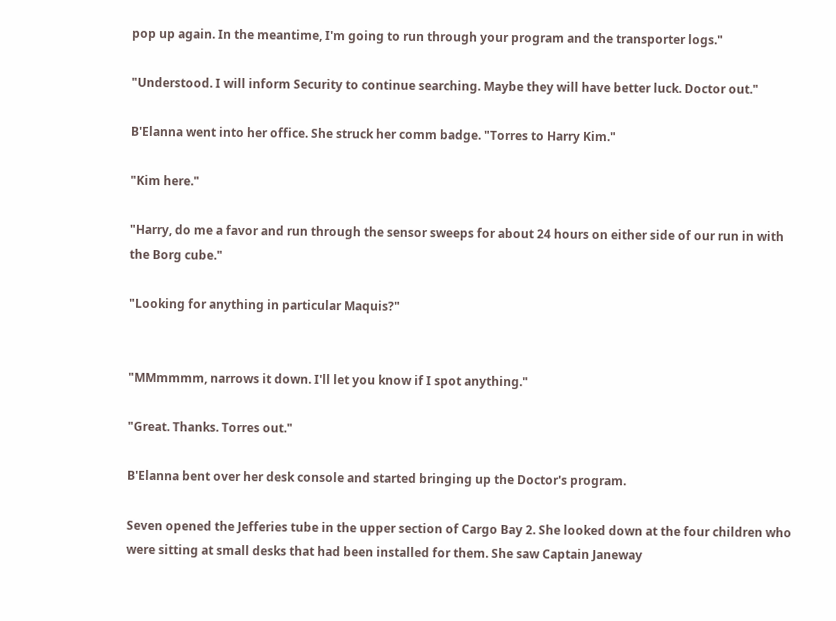pop up again. In the meantime, I'm going to run through your program and the transporter logs."

"Understood. I will inform Security to continue searching. Maybe they will have better luck. Doctor out."

B'Elanna went into her office. She struck her comm badge. "Torres to Harry Kim."

"Kim here."

"Harry, do me a favor and run through the sensor sweeps for about 24 hours on either side of our run in with the Borg cube."

"Looking for anything in particular Maquis?"


"MMmmmm, narrows it down. I'll let you know if I spot anything."

"Great. Thanks. Torres out."

B'Elanna bent over her desk console and started bringing up the Doctor's program.

Seven opened the Jefferies tube in the upper section of Cargo Bay 2. She looked down at the four children who were sitting at small desks that had been installed for them. She saw Captain Janeway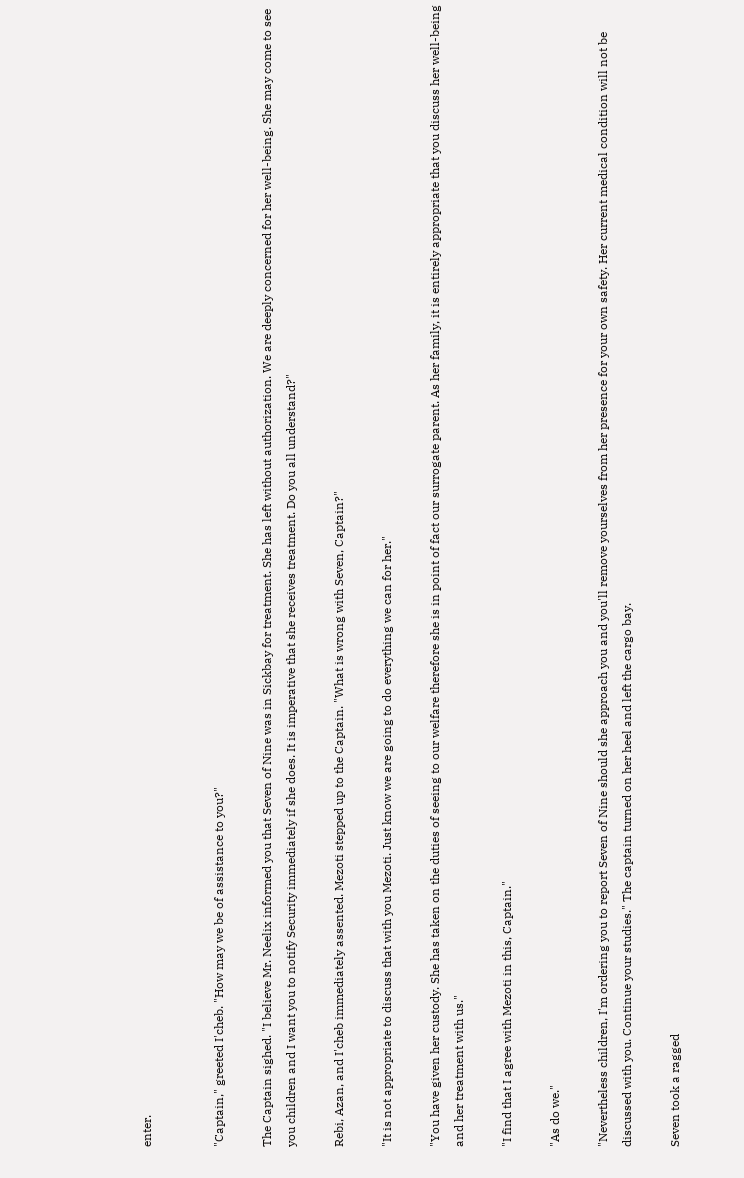enter.


"Captain," greeted I'cheb. "How may we be of assistance to you?"

The Captain sighed. "I believe Mr. Neelix informed you that Seven of Nine was in Sickbay for treatment. She has left without authorization. We are deeply concerned for her well-being. She may come to see you children and I want you to notify Security immediately if she does. It is imperative that she receives treatment. Do you all understand?"

Rebi, Azan, and I'cheb immediately assented. Mezoti stepped up to the Captain. "What is wrong with Seven, Captain?"

"It is not appropriate to discuss that with you Mezoti. Just know we are going to do everything we can for her."

"You have given her custody. She has taken on the duties of seeing to our welfare therefore she is in point of fact our surrogate parent. As her family, it is entirely appropriate that you discuss her well-being and her treatment with us."

"I find that I agree with Mezoti in this, Captain."

"As do we."

"Nevertheless children, I'm ordering you to report Seven of Nine should she approach you and you'll remove yourselves from her presence for your own safety. Her current medical condition will not be discussed with you. Continue your studies." The captain turned on her heel and left the cargo bay.

Seven took a ragged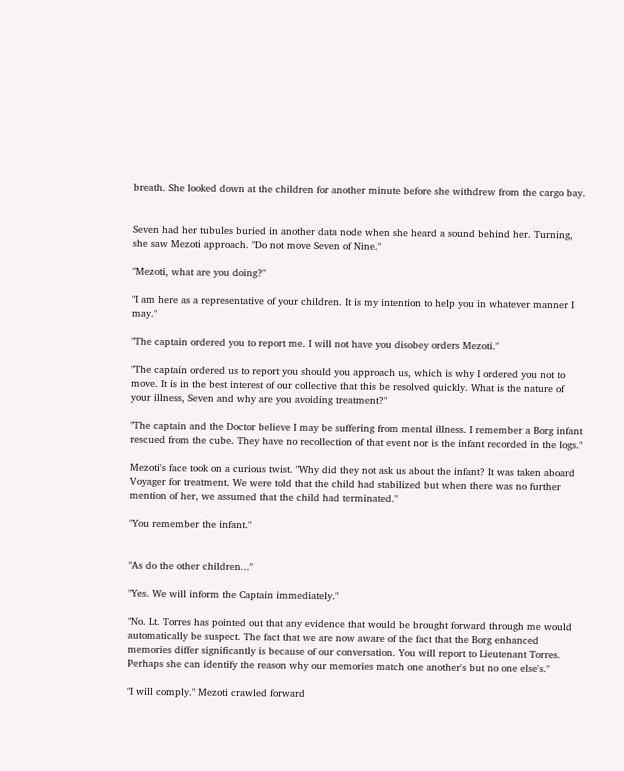breath. She looked down at the children for another minute before she withdrew from the cargo bay.


Seven had her tubules buried in another data node when she heard a sound behind her. Turning, she saw Mezoti approach. "Do not move Seven of Nine."

"Mezoti, what are you doing?"

"I am here as a representative of your children. It is my intention to help you in whatever manner I may."

"The captain ordered you to report me. I will not have you disobey orders Mezoti."

"The captain ordered us to report you should you approach us, which is why I ordered you not to move. It is in the best interest of our collective that this be resolved quickly. What is the nature of your illness, Seven and why are you avoiding treatment?"

"The captain and the Doctor believe I may be suffering from mental illness. I remember a Borg infant rescued from the cube. They have no recollection of that event nor is the infant recorded in the logs."

Mezoti's face took on a curious twist. "Why did they not ask us about the infant? It was taken aboard Voyager for treatment. We were told that the child had stabilized but when there was no further mention of her, we assumed that the child had terminated."

"You remember the infant."


"As do the other children..."

"Yes. We will inform the Captain immediately."

"No. Lt. Torres has pointed out that any evidence that would be brought forward through me would automatically be suspect. The fact that we are now aware of the fact that the Borg enhanced memories differ significantly is because of our conversation. You will report to Lieutenant Torres. Perhaps she can identify the reason why our memories match one another's but no one else's."

"I will comply." Mezoti crawled forward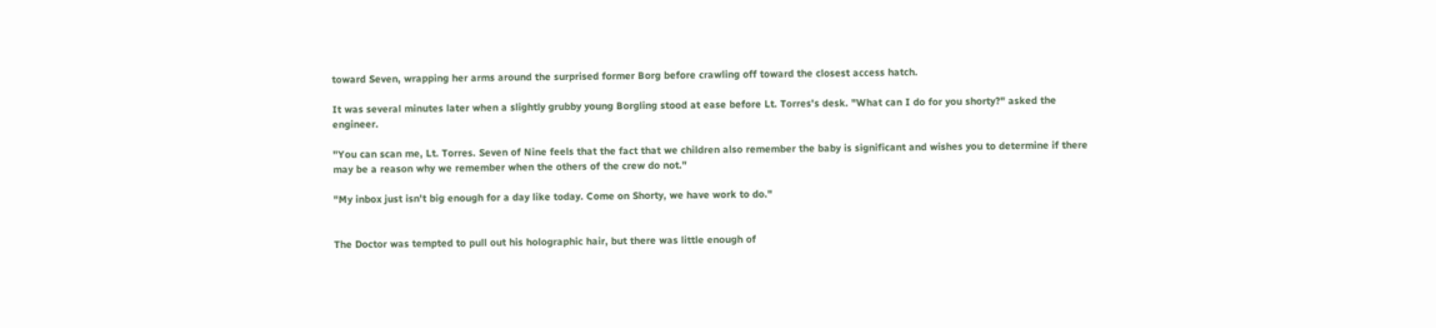toward Seven, wrapping her arms around the surprised former Borg before crawling off toward the closest access hatch.

It was several minutes later when a slightly grubby young Borgling stood at ease before Lt. Torres's desk. "What can I do for you shorty?" asked the engineer.

"You can scan me, Lt. Torres. Seven of Nine feels that the fact that we children also remember the baby is significant and wishes you to determine if there may be a reason why we remember when the others of the crew do not."

"My inbox just isn't big enough for a day like today. Come on Shorty, we have work to do."


The Doctor was tempted to pull out his holographic hair, but there was little enough of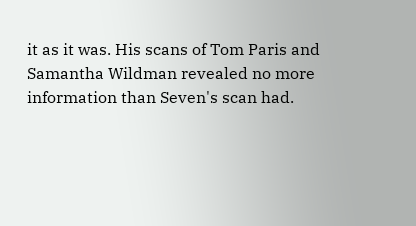it as it was. His scans of Tom Paris and Samantha Wildman revealed no more information than Seven's scan had.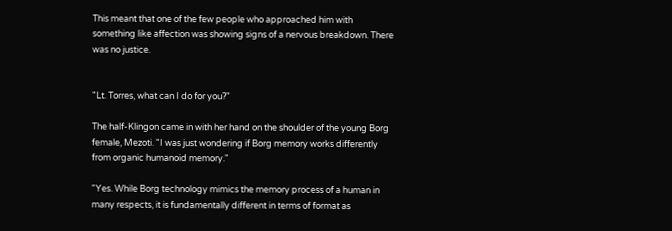This meant that one of the few people who approached him with something like affection was showing signs of a nervous breakdown. There was no justice.


"Lt. Torres, what can I do for you?"

The half-Klingon came in with her hand on the shoulder of the young Borg female, Mezoti. "I was just wondering if Borg memory works differently from organic humanoid memory."

"Yes. While Borg technology mimics the memory process of a human in many respects, it is fundamentally different in terms of format as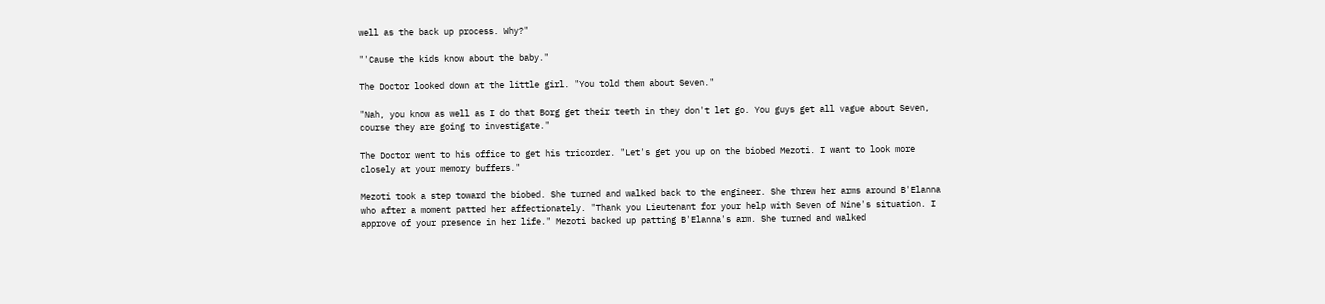well as the back up process. Why?"

"'Cause the kids know about the baby."

The Doctor looked down at the little girl. "You told them about Seven."

"Nah, you know as well as I do that Borg get their teeth in they don't let go. You guys get all vague about Seven, course they are going to investigate."

The Doctor went to his office to get his tricorder. "Let's get you up on the biobed Mezoti. I want to look more closely at your memory buffers."

Mezoti took a step toward the biobed. She turned and walked back to the engineer. She threw her arms around B'Elanna who after a moment patted her affectionately. "Thank you Lieutenant for your help with Seven of Nine's situation. I approve of your presence in her life." Mezoti backed up patting B'Elanna's arm. She turned and walked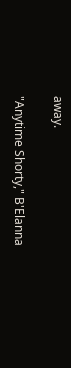away.

"Anytime Shorty," B'Elanna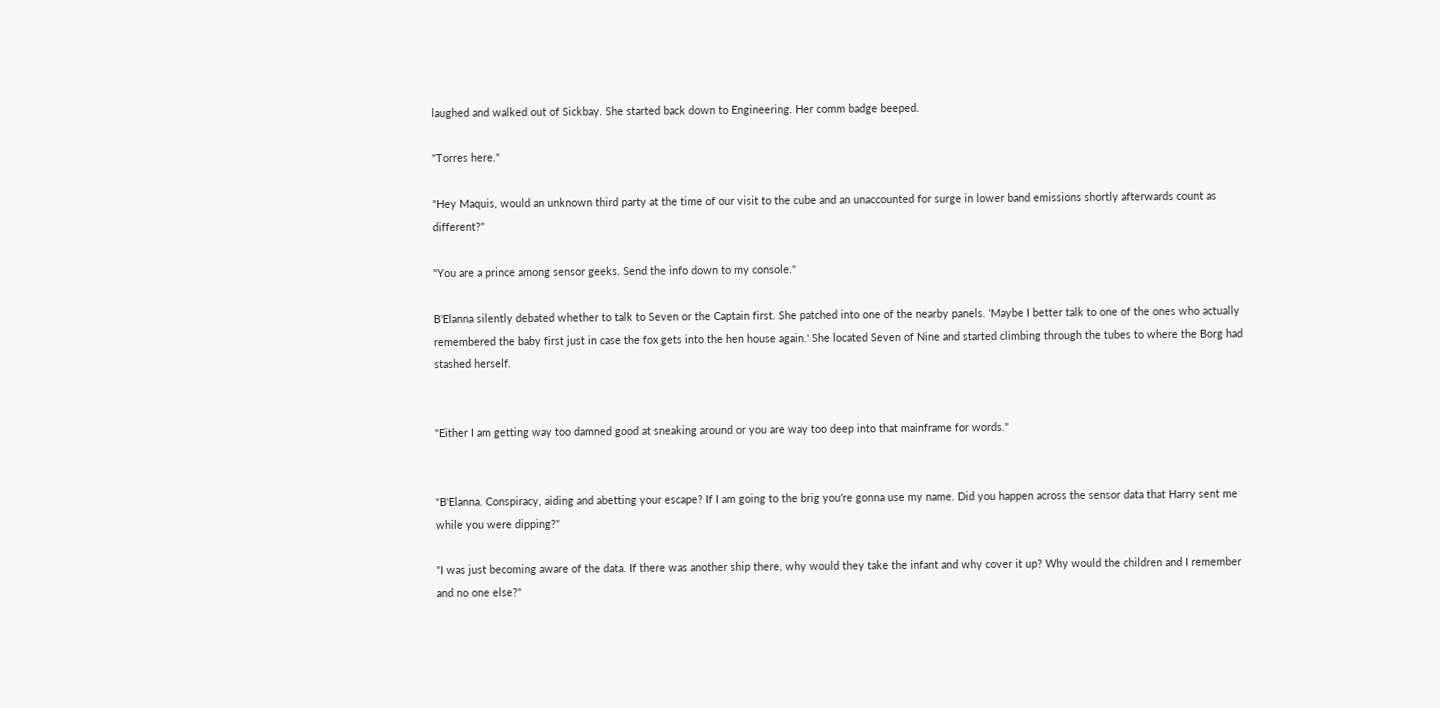laughed and walked out of Sickbay. She started back down to Engineering. Her comm badge beeped.

"Torres here."

"Hey Maquis, would an unknown third party at the time of our visit to the cube and an unaccounted for surge in lower band emissions shortly afterwards count as different?"

"You are a prince among sensor geeks. Send the info down to my console."

B'Elanna silently debated whether to talk to Seven or the Captain first. She patched into one of the nearby panels. 'Maybe I better talk to one of the ones who actually remembered the baby first just in case the fox gets into the hen house again.' She located Seven of Nine and started climbing through the tubes to where the Borg had stashed herself.


"Either I am getting way too damned good at sneaking around or you are way too deep into that mainframe for words."


"B'Elanna. Conspiracy, aiding and abetting your escape? If I am going to the brig you're gonna use my name. Did you happen across the sensor data that Harry sent me while you were dipping?"

"I was just becoming aware of the data. If there was another ship there, why would they take the infant and why cover it up? Why would the children and I remember and no one else?"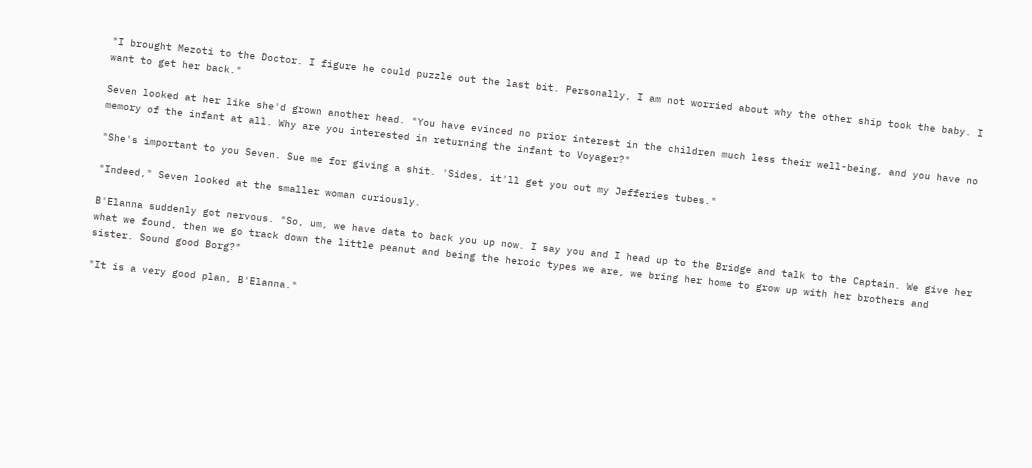"I brought Mezoti to the Doctor. I figure he could puzzle out the last bit. Personally, I am not worried about why the other ship took the baby. I want to get her back."

Seven looked at her like she'd grown another head. "You have evinced no prior interest in the children much less their well-being, and you have no memory of the infant at all. Why are you interested in returning the infant to Voyager?"

"She's important to you Seven. Sue me for giving a shit. 'Sides, it'll get you out my Jefferies tubes."

"Indeed," Seven looked at the smaller woman curiously.

B'Elanna suddenly got nervous. "So, um, we have data to back you up now. I say you and I head up to the Bridge and talk to the Captain. We give her what we found, then we go track down the little peanut and being the heroic types we are, we bring her home to grow up with her brothers and sister. Sound good Borg?"

"It is a very good plan, B'Elanna."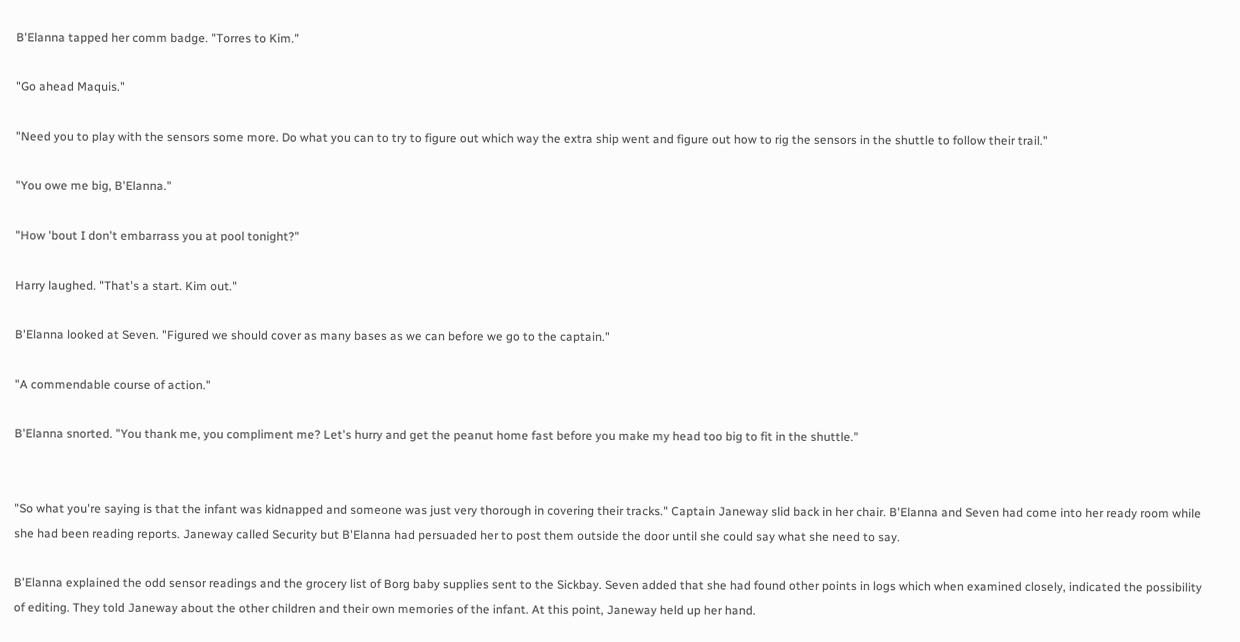B'Elanna tapped her comm badge. "Torres to Kim."

"Go ahead Maquis."

"Need you to play with the sensors some more. Do what you can to try to figure out which way the extra ship went and figure out how to rig the sensors in the shuttle to follow their trail."

"You owe me big, B'Elanna."

"How 'bout I don't embarrass you at pool tonight?"

Harry laughed. "That's a start. Kim out."

B'Elanna looked at Seven. "Figured we should cover as many bases as we can before we go to the captain."

"A commendable course of action."

B'Elanna snorted. "You thank me, you compliment me? Let's hurry and get the peanut home fast before you make my head too big to fit in the shuttle."


"So what you're saying is that the infant was kidnapped and someone was just very thorough in covering their tracks." Captain Janeway slid back in her chair. B'Elanna and Seven had come into her ready room while she had been reading reports. Janeway called Security but B'Elanna had persuaded her to post them outside the door until she could say what she need to say.

B'Elanna explained the odd sensor readings and the grocery list of Borg baby supplies sent to the Sickbay. Seven added that she had found other points in logs which when examined closely, indicated the possibility of editing. They told Janeway about the other children and their own memories of the infant. At this point, Janeway held up her hand.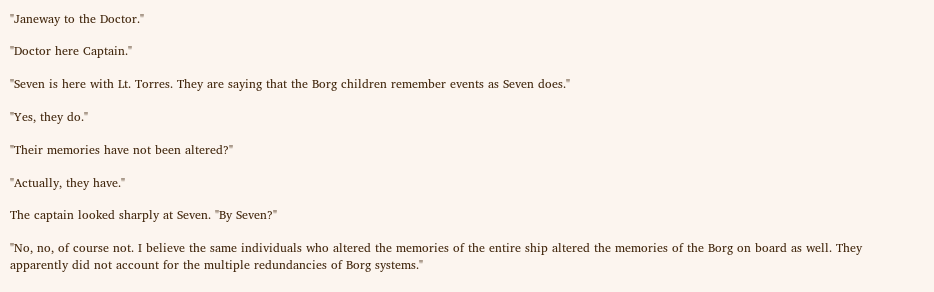"Janeway to the Doctor."

"Doctor here Captain."

"Seven is here with Lt. Torres. They are saying that the Borg children remember events as Seven does."

"Yes, they do."

"Their memories have not been altered?"

"Actually, they have."

The captain looked sharply at Seven. "By Seven?"

"No, no, of course not. I believe the same individuals who altered the memories of the entire ship altered the memories of the Borg on board as well. They apparently did not account for the multiple redundancies of Borg systems."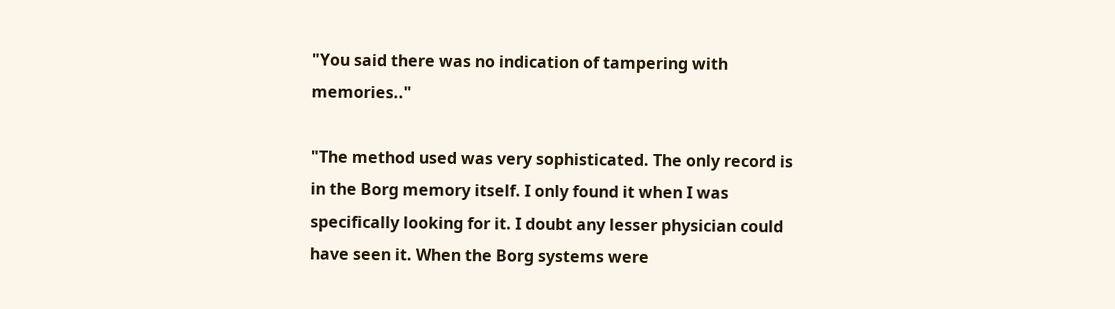"You said there was no indication of tampering with memories.."

"The method used was very sophisticated. The only record is in the Borg memory itself. I only found it when I was specifically looking for it. I doubt any lesser physician could have seen it. When the Borg systems were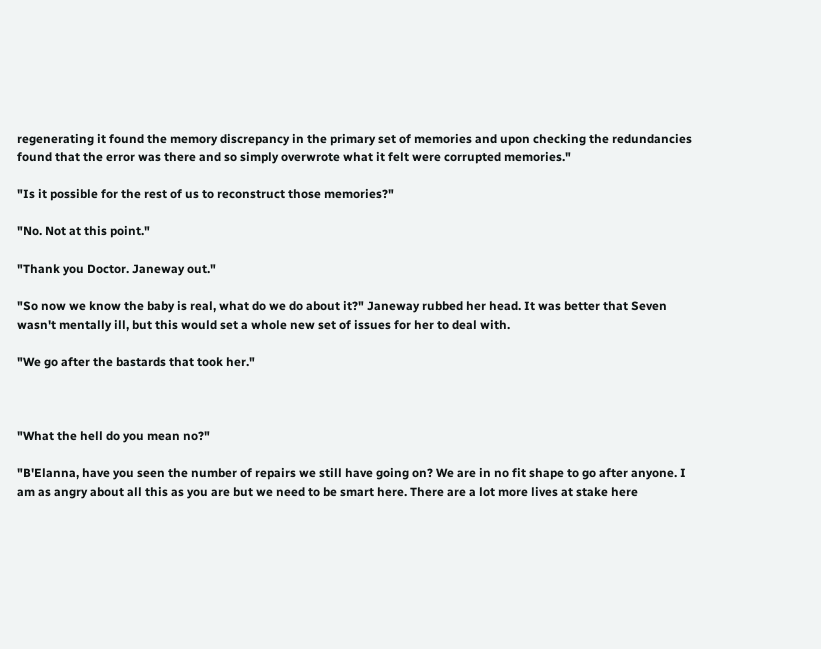regenerating it found the memory discrepancy in the primary set of memories and upon checking the redundancies found that the error was there and so simply overwrote what it felt were corrupted memories."

"Is it possible for the rest of us to reconstruct those memories?"

"No. Not at this point."

"Thank you Doctor. Janeway out."

"So now we know the baby is real, what do we do about it?" Janeway rubbed her head. It was better that Seven wasn't mentally ill, but this would set a whole new set of issues for her to deal with.

"We go after the bastards that took her."



"What the hell do you mean no?"

"B'Elanna, have you seen the number of repairs we still have going on? We are in no fit shape to go after anyone. I am as angry about all this as you are but we need to be smart here. There are a lot more lives at stake here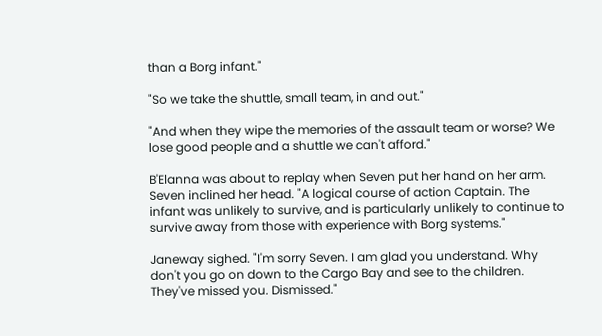than a Borg infant."

"So we take the shuttle, small team, in and out."

"And when they wipe the memories of the assault team or worse? We lose good people and a shuttle we can't afford."

B'Elanna was about to replay when Seven put her hand on her arm. Seven inclined her head. "A logical course of action Captain. The infant was unlikely to survive, and is particularly unlikely to continue to survive away from those with experience with Borg systems."

Janeway sighed. "I'm sorry Seven. I am glad you understand. Why don't you go on down to the Cargo Bay and see to the children. They've missed you. Dismissed."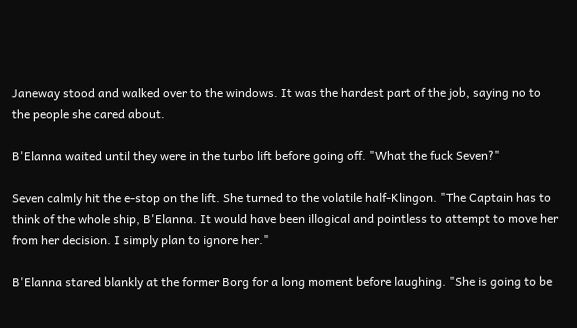Janeway stood and walked over to the windows. It was the hardest part of the job, saying no to the people she cared about.

B'Elanna waited until they were in the turbo lift before going off. "What the fuck Seven?"

Seven calmly hit the e-stop on the lift. She turned to the volatile half-Klingon. "The Captain has to think of the whole ship, B'Elanna. It would have been illogical and pointless to attempt to move her from her decision. I simply plan to ignore her."

B'Elanna stared blankly at the former Borg for a long moment before laughing. "She is going to be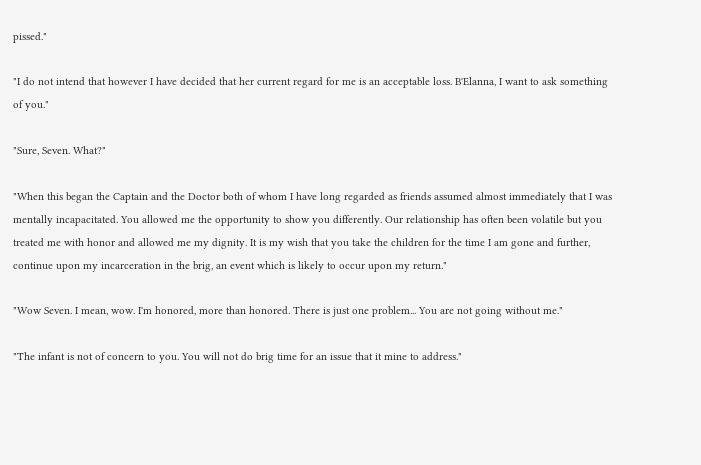pissed."

"I do not intend that however I have decided that her current regard for me is an acceptable loss. B'Elanna, I want to ask something of you."

"Sure, Seven. What?"

"When this began the Captain and the Doctor both of whom I have long regarded as friends assumed almost immediately that I was mentally incapacitated. You allowed me the opportunity to show you differently. Our relationship has often been volatile but you treated me with honor and allowed me my dignity. It is my wish that you take the children for the time I am gone and further, continue upon my incarceration in the brig, an event which is likely to occur upon my return."

"Wow Seven. I mean, wow. I'm honored, more than honored. There is just one problem... You are not going without me."

"The infant is not of concern to you. You will not do brig time for an issue that it mine to address."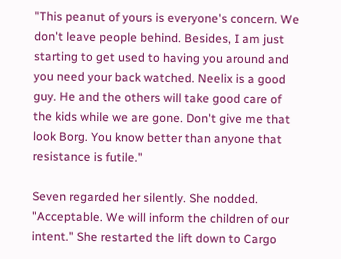"This peanut of yours is everyone's concern. We don't leave people behind. Besides, I am just starting to get used to having you around and you need your back watched. Neelix is a good guy. He and the others will take good care of the kids while we are gone. Don't give me that look Borg. You know better than anyone that resistance is futile."

Seven regarded her silently. She nodded. "Acceptable. We will inform the children of our intent." She restarted the lift down to Cargo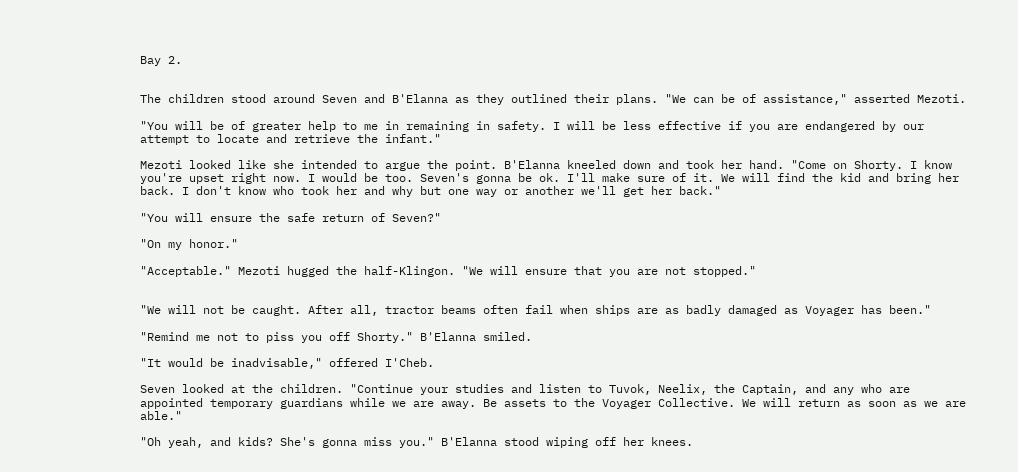Bay 2.


The children stood around Seven and B'Elanna as they outlined their plans. "We can be of assistance," asserted Mezoti.

"You will be of greater help to me in remaining in safety. I will be less effective if you are endangered by our attempt to locate and retrieve the infant."

Mezoti looked like she intended to argue the point. B'Elanna kneeled down and took her hand. "Come on Shorty. I know you're upset right now. I would be too. Seven's gonna be ok. I'll make sure of it. We will find the kid and bring her back. I don't know who took her and why but one way or another we'll get her back."

"You will ensure the safe return of Seven?"

"On my honor."

"Acceptable." Mezoti hugged the half-Klingon. "We will ensure that you are not stopped."


"We will not be caught. After all, tractor beams often fail when ships are as badly damaged as Voyager has been."

"Remind me not to piss you off Shorty." B'Elanna smiled.

"It would be inadvisable," offered I'Cheb.

Seven looked at the children. "Continue your studies and listen to Tuvok, Neelix, the Captain, and any who are appointed temporary guardians while we are away. Be assets to the Voyager Collective. We will return as soon as we are able."

"Oh yeah, and kids? She's gonna miss you." B'Elanna stood wiping off her knees.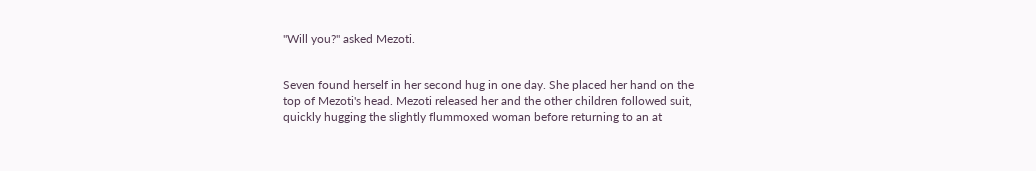"Will you?" asked Mezoti.


Seven found herself in her second hug in one day. She placed her hand on the top of Mezoti's head. Mezoti released her and the other children followed suit, quickly hugging the slightly flummoxed woman before returning to an at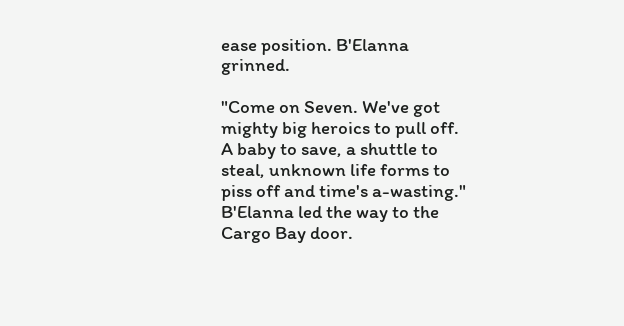ease position. B'Elanna grinned.

"Come on Seven. We've got mighty big heroics to pull off. A baby to save, a shuttle to steal, unknown life forms to piss off and time's a-wasting." B'Elanna led the way to the Cargo Bay door.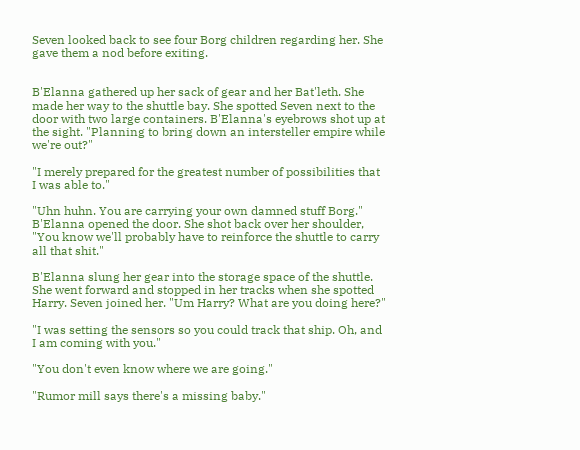Seven looked back to see four Borg children regarding her. She gave them a nod before exiting.


B'Elanna gathered up her sack of gear and her Bat'leth. She made her way to the shuttle bay. She spotted Seven next to the door with two large containers. B'Elanna's eyebrows shot up at the sight. "Planning to bring down an intersteller empire while we're out?"

"I merely prepared for the greatest number of possibilities that I was able to."

"Uhn huhn. You are carrying your own damned stuff Borg." B'Elanna opened the door. She shot back over her shoulder, "You know we'll probably have to reinforce the shuttle to carry all that shit."

B'Elanna slung her gear into the storage space of the shuttle. She went forward and stopped in her tracks when she spotted Harry. Seven joined her. "Um Harry? What are you doing here?"

"I was setting the sensors so you could track that ship. Oh, and I am coming with you."

"You don't even know where we are going."

"Rumor mill says there's a missing baby."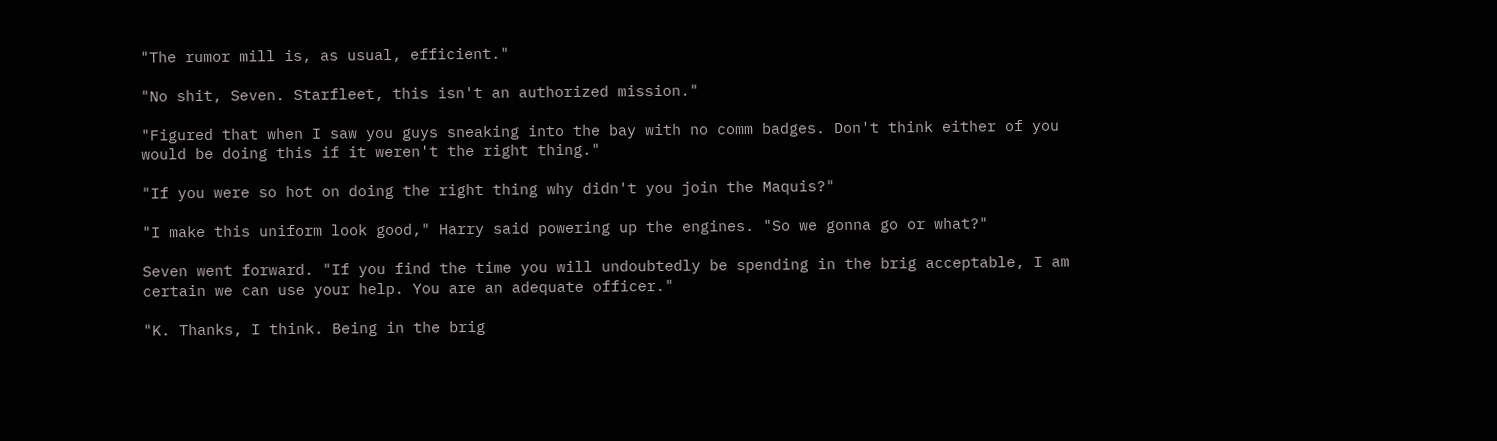"The rumor mill is, as usual, efficient."

"No shit, Seven. Starfleet, this isn't an authorized mission."

"Figured that when I saw you guys sneaking into the bay with no comm badges. Don't think either of you would be doing this if it weren't the right thing."

"If you were so hot on doing the right thing why didn't you join the Maquis?"

"I make this uniform look good," Harry said powering up the engines. "So we gonna go or what?"

Seven went forward. "If you find the time you will undoubtedly be spending in the brig acceptable, I am certain we can use your help. You are an adequate officer."

"K. Thanks, I think. Being in the brig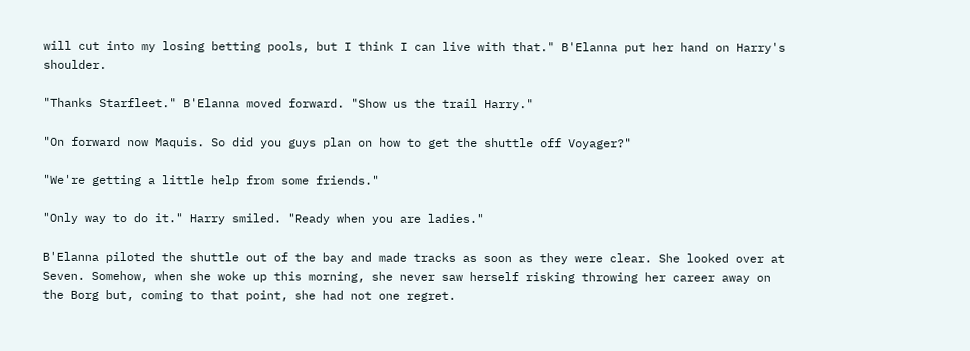will cut into my losing betting pools, but I think I can live with that." B'Elanna put her hand on Harry's shoulder.

"Thanks Starfleet." B'Elanna moved forward. "Show us the trail Harry."

"On forward now Maquis. So did you guys plan on how to get the shuttle off Voyager?"

"We're getting a little help from some friends."

"Only way to do it." Harry smiled. "Ready when you are ladies."

B'Elanna piloted the shuttle out of the bay and made tracks as soon as they were clear. She looked over at Seven. Somehow, when she woke up this morning, she never saw herself risking throwing her career away on the Borg but, coming to that point, she had not one regret.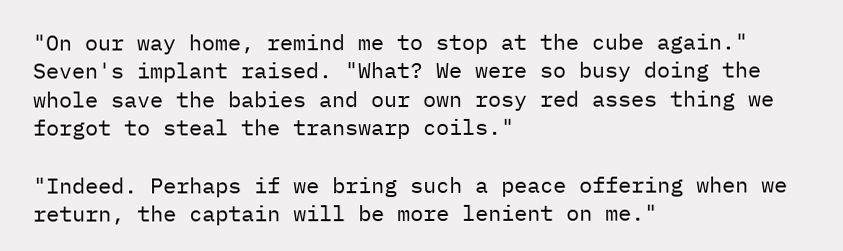"On our way home, remind me to stop at the cube again." Seven's implant raised. "What? We were so busy doing the whole save the babies and our own rosy red asses thing we forgot to steal the transwarp coils."

"Indeed. Perhaps if we bring such a peace offering when we return, the captain will be more lenient on me."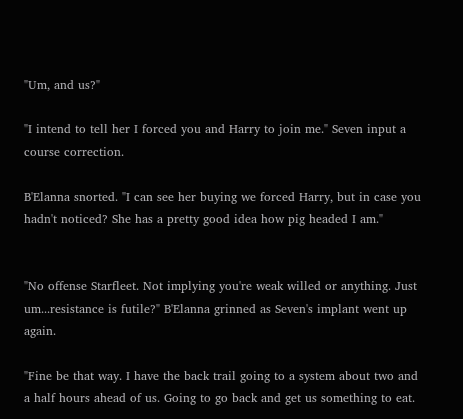"Um, and us?"

"I intend to tell her I forced you and Harry to join me." Seven input a course correction.

B'Elanna snorted. "I can see her buying we forced Harry, but in case you hadn't noticed? She has a pretty good idea how pig headed I am."


"No offense Starfleet. Not implying you're weak willed or anything. Just um...resistance is futile?" B'Elanna grinned as Seven's implant went up again.

"Fine be that way. I have the back trail going to a system about two and a half hours ahead of us. Going to go back and get us something to eat.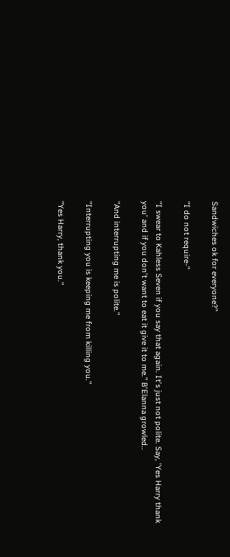Sandwiches ok for everyone?"

"I do not require-"

"I swear to Kahless Seven if you say that again. It's just not polite. Say, 'Yes Harry thank you' and if you don't want to eat it give it to me." B'Elanna growled..

"And interrupting me is polite."

"Interrupting you is keeping me from killing you."

"Yes Harry, thank you."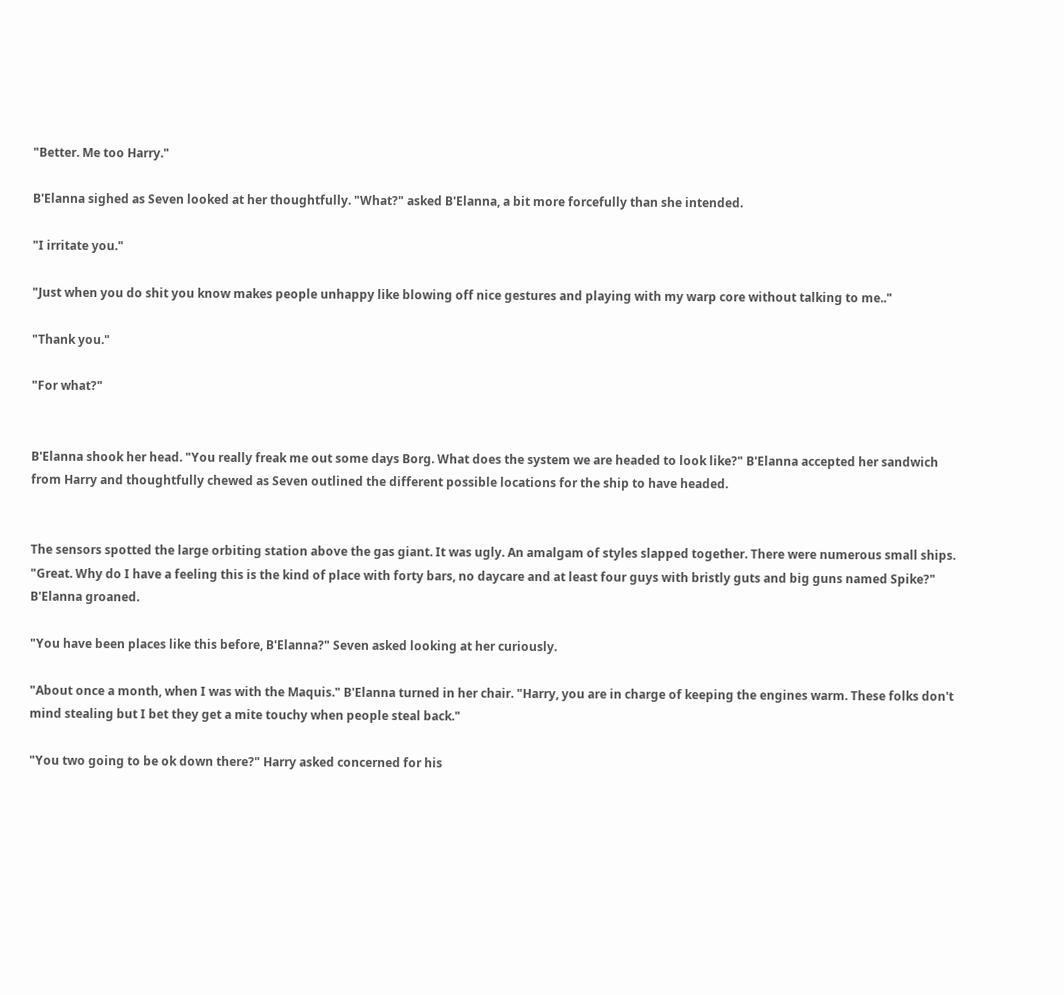"Better. Me too Harry."

B'Elanna sighed as Seven looked at her thoughtfully. "What?" asked B'Elanna, a bit more forcefully than she intended.

"I irritate you."

"Just when you do shit you know makes people unhappy like blowing off nice gestures and playing with my warp core without talking to me.."

"Thank you."

"For what?"


B'Elanna shook her head. "You really freak me out some days Borg. What does the system we are headed to look like?" B'Elanna accepted her sandwich from Harry and thoughtfully chewed as Seven outlined the different possible locations for the ship to have headed.


The sensors spotted the large orbiting station above the gas giant. It was ugly. An amalgam of styles slapped together. There were numerous small ships. "Great. Why do I have a feeling this is the kind of place with forty bars, no daycare and at least four guys with bristly guts and big guns named Spike?" B'Elanna groaned.

"You have been places like this before, B'Elanna?" Seven asked looking at her curiously.

"About once a month, when I was with the Maquis." B'Elanna turned in her chair. "Harry, you are in charge of keeping the engines warm. These folks don't mind stealing but I bet they get a mite touchy when people steal back."

"You two going to be ok down there?" Harry asked concerned for his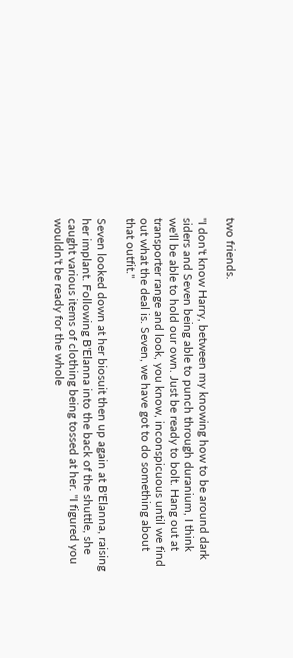two friends.

"I don't know Harry, between my knowing how to be around dark siders and Seven being able to punch through duranium, I think we'll be able to hold our own. Just be ready to bolt. Hang out at transporter range and look, you know, inconspicuous until we find out what the deal is. Seven, we have got to do something about that outfit."

Seven looked down at her biosuit then up again at B'Elanna, raising her implant. Following B'Elanna into the back of the shuttle, she caught various items of clothing being tossed at her. "I figured you wouldn't be ready for the whole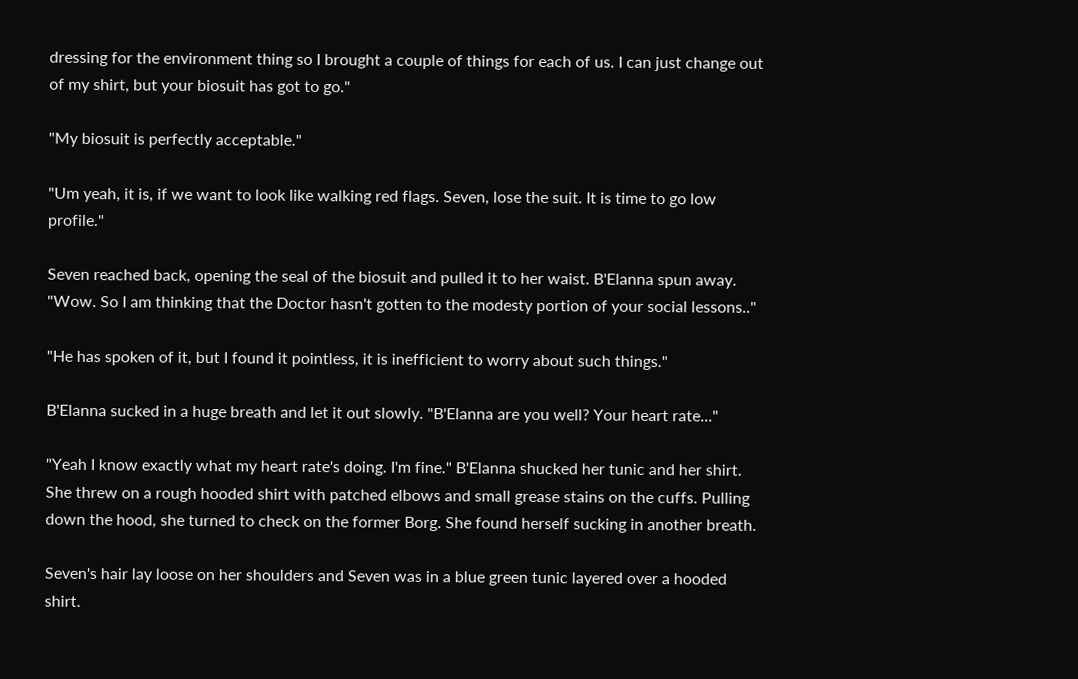dressing for the environment thing so I brought a couple of things for each of us. I can just change out of my shirt, but your biosuit has got to go."

"My biosuit is perfectly acceptable."

"Um yeah, it is, if we want to look like walking red flags. Seven, lose the suit. It is time to go low profile."

Seven reached back, opening the seal of the biosuit and pulled it to her waist. B'Elanna spun away. "Wow. So I am thinking that the Doctor hasn't gotten to the modesty portion of your social lessons.."

"He has spoken of it, but I found it pointless, it is inefficient to worry about such things."

B'Elanna sucked in a huge breath and let it out slowly. "B'Elanna are you well? Your heart rate..."

"Yeah I know exactly what my heart rate's doing. I'm fine." B'Elanna shucked her tunic and her shirt. She threw on a rough hooded shirt with patched elbows and small grease stains on the cuffs. Pulling down the hood, she turned to check on the former Borg. She found herself sucking in another breath.

Seven's hair lay loose on her shoulders and Seven was in a blue green tunic layered over a hooded shirt.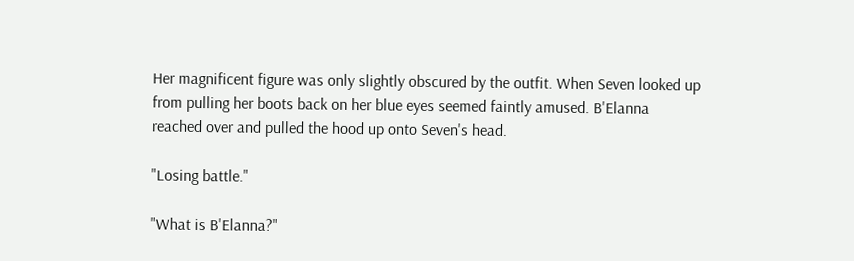Her magnificent figure was only slightly obscured by the outfit. When Seven looked up from pulling her boots back on her blue eyes seemed faintly amused. B'Elanna reached over and pulled the hood up onto Seven's head.

"Losing battle."

"What is B'Elanna?"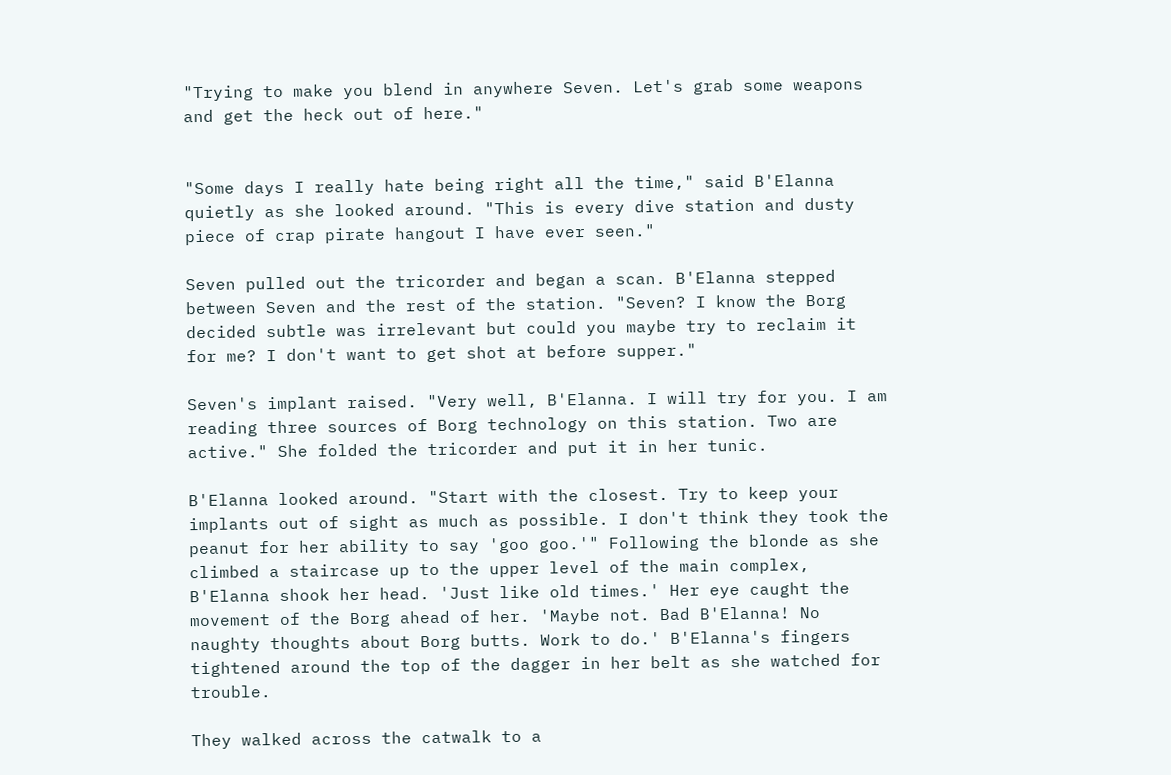"Trying to make you blend in anywhere Seven. Let's grab some weapons and get the heck out of here."


"Some days I really hate being right all the time," said B'Elanna quietly as she looked around. "This is every dive station and dusty piece of crap pirate hangout I have ever seen."

Seven pulled out the tricorder and began a scan. B'Elanna stepped between Seven and the rest of the station. "Seven? I know the Borg decided subtle was irrelevant but could you maybe try to reclaim it for me? I don't want to get shot at before supper."

Seven's implant raised. "Very well, B'Elanna. I will try for you. I am reading three sources of Borg technology on this station. Two are active." She folded the tricorder and put it in her tunic.

B'Elanna looked around. "Start with the closest. Try to keep your implants out of sight as much as possible. I don't think they took the peanut for her ability to say 'goo goo.'" Following the blonde as she climbed a staircase up to the upper level of the main complex, B'Elanna shook her head. 'Just like old times.' Her eye caught the movement of the Borg ahead of her. 'Maybe not. Bad B'Elanna! No naughty thoughts about Borg butts. Work to do.' B'Elanna's fingers tightened around the top of the dagger in her belt as she watched for trouble.

They walked across the catwalk to a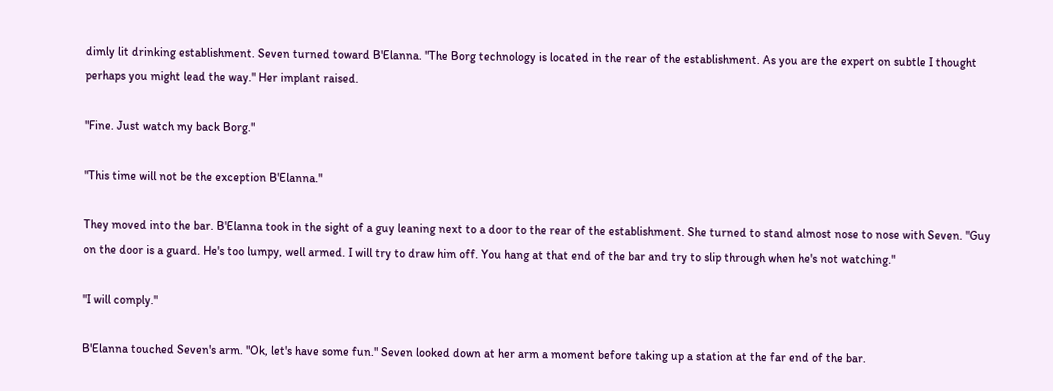dimly lit drinking establishment. Seven turned toward B'Elanna. "The Borg technology is located in the rear of the establishment. As you are the expert on subtle I thought perhaps you might lead the way." Her implant raised.

"Fine. Just watch my back Borg."

"This time will not be the exception B'Elanna."

They moved into the bar. B'Elanna took in the sight of a guy leaning next to a door to the rear of the establishment. She turned to stand almost nose to nose with Seven. "Guy on the door is a guard. He's too lumpy, well armed. I will try to draw him off. You hang at that end of the bar and try to slip through when he's not watching."

"I will comply."

B'Elanna touched Seven's arm. "Ok, let's have some fun." Seven looked down at her arm a moment before taking up a station at the far end of the bar.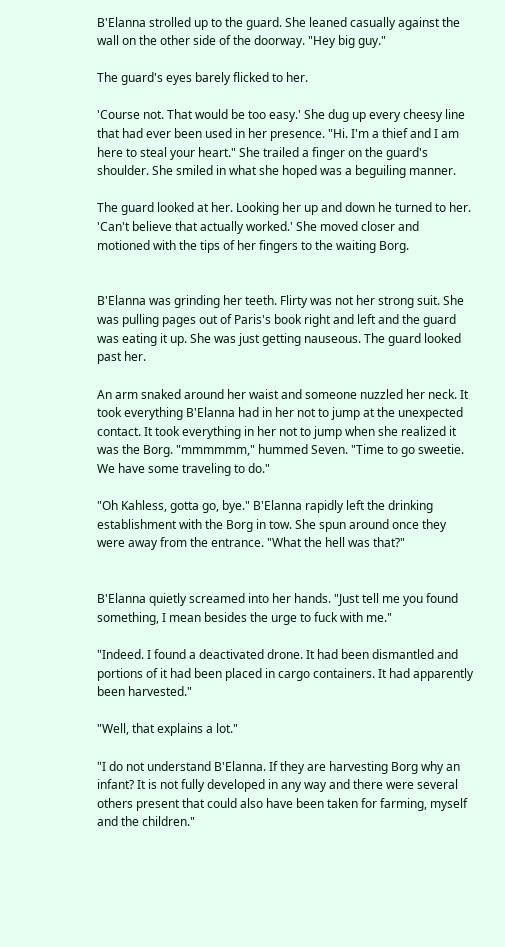B'Elanna strolled up to the guard. She leaned casually against the wall on the other side of the doorway. "Hey big guy."

The guard's eyes barely flicked to her.

'Course not. That would be too easy.' She dug up every cheesy line that had ever been used in her presence. "Hi. I'm a thief and I am here to steal your heart." She trailed a finger on the guard's shoulder. She smiled in what she hoped was a beguiling manner.

The guard looked at her. Looking her up and down he turned to her. 'Can't believe that actually worked.' She moved closer and motioned with the tips of her fingers to the waiting Borg.


B'Elanna was grinding her teeth. Flirty was not her strong suit. She was pulling pages out of Paris's book right and left and the guard was eating it up. She was just getting nauseous. The guard looked past her.

An arm snaked around her waist and someone nuzzled her neck. It took everything B'Elanna had in her not to jump at the unexpected contact. It took everything in her not to jump when she realized it was the Borg. "mmmmmm," hummed Seven. "Time to go sweetie. We have some traveling to do."

"Oh Kahless, gotta go, bye." B'Elanna rapidly left the drinking establishment with the Borg in tow. She spun around once they were away from the entrance. "What the hell was that?"


B'Elanna quietly screamed into her hands. "Just tell me you found something, I mean besides the urge to fuck with me."

"Indeed. I found a deactivated drone. It had been dismantled and portions of it had been placed in cargo containers. It had apparently been harvested."

"Well, that explains a lot."

"I do not understand B'Elanna. If they are harvesting Borg why an infant? It is not fully developed in any way and there were several others present that could also have been taken for farming, myself and the children."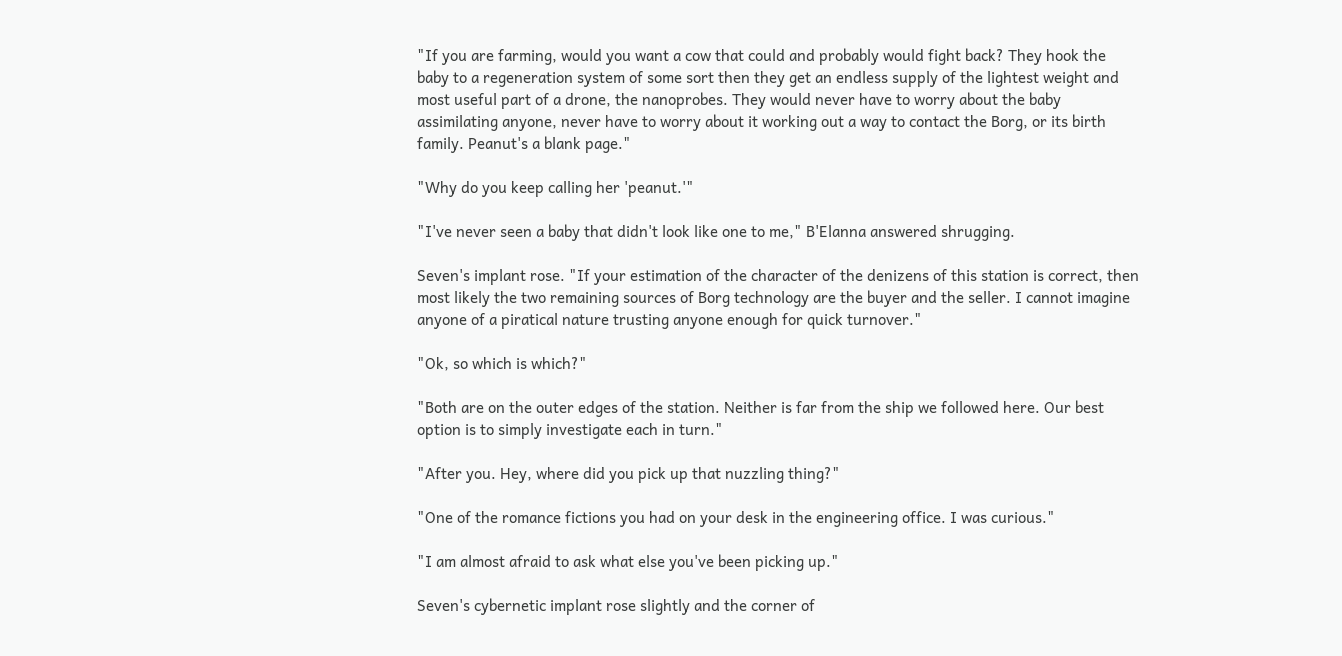"If you are farming, would you want a cow that could and probably would fight back? They hook the baby to a regeneration system of some sort then they get an endless supply of the lightest weight and most useful part of a drone, the nanoprobes. They would never have to worry about the baby assimilating anyone, never have to worry about it working out a way to contact the Borg, or its birth family. Peanut's a blank page."

"Why do you keep calling her 'peanut.'"

"I've never seen a baby that didn't look like one to me," B'Elanna answered shrugging.

Seven's implant rose. "If your estimation of the character of the denizens of this station is correct, then most likely the two remaining sources of Borg technology are the buyer and the seller. I cannot imagine anyone of a piratical nature trusting anyone enough for quick turnover."

"Ok, so which is which?"

"Both are on the outer edges of the station. Neither is far from the ship we followed here. Our best option is to simply investigate each in turn."

"After you. Hey, where did you pick up that nuzzling thing?"

"One of the romance fictions you had on your desk in the engineering office. I was curious."

"I am almost afraid to ask what else you've been picking up."

Seven's cybernetic implant rose slightly and the corner of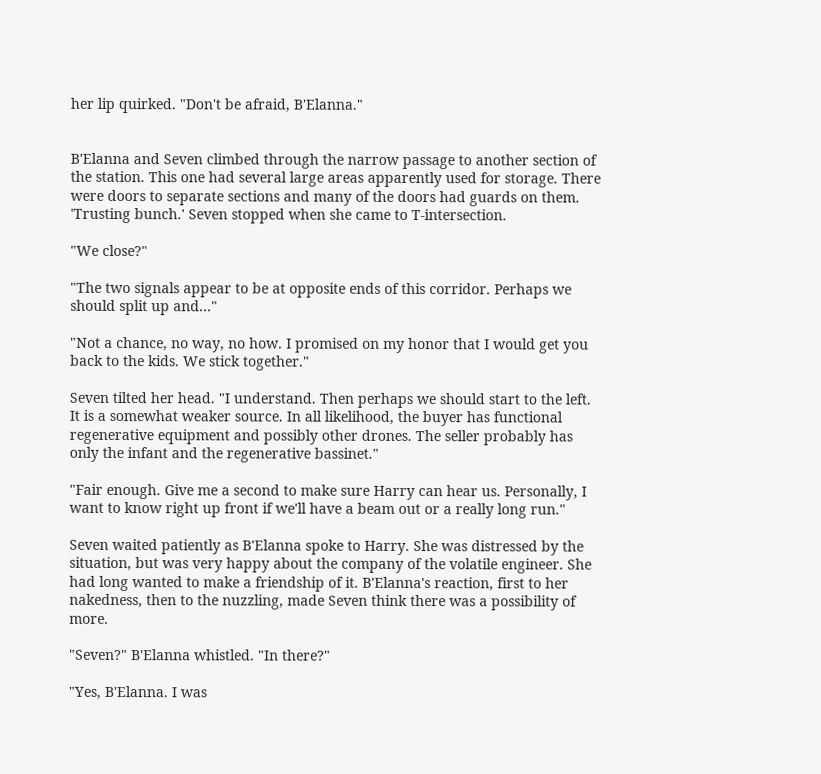her lip quirked. "Don't be afraid, B'Elanna."


B'Elanna and Seven climbed through the narrow passage to another section of the station. This one had several large areas apparently used for storage. There were doors to separate sections and many of the doors had guards on them. 'Trusting bunch.' Seven stopped when she came to T-intersection.

"We close?"

"The two signals appear to be at opposite ends of this corridor. Perhaps we should split up and..."

"Not a chance, no way, no how. I promised on my honor that I would get you back to the kids. We stick together."

Seven tilted her head. "I understand. Then perhaps we should start to the left. It is a somewhat weaker source. In all likelihood, the buyer has functional regenerative equipment and possibly other drones. The seller probably has only the infant and the regenerative bassinet."

"Fair enough. Give me a second to make sure Harry can hear us. Personally, I want to know right up front if we'll have a beam out or a really long run."

Seven waited patiently as B'Elanna spoke to Harry. She was distressed by the situation, but was very happy about the company of the volatile engineer. She had long wanted to make a friendship of it. B'Elanna's reaction, first to her nakedness, then to the nuzzling, made Seven think there was a possibility of more.

"Seven?" B'Elanna whistled. "In there?"

"Yes, B'Elanna. I was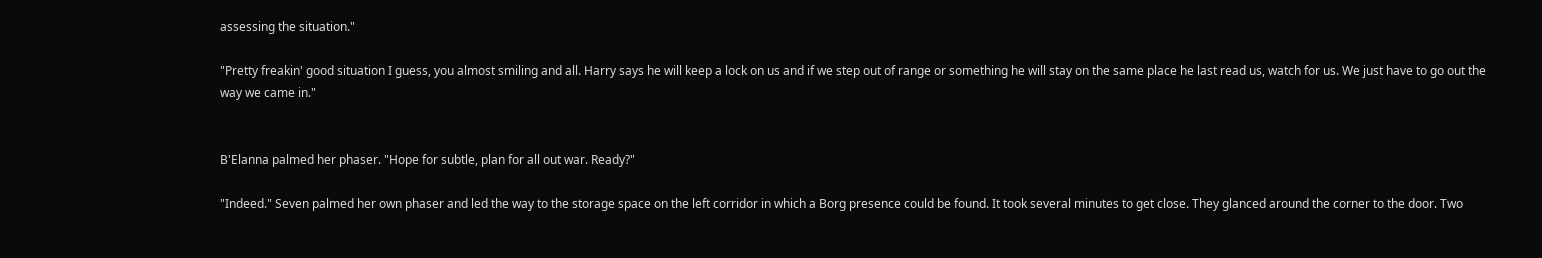assessing the situation."

"Pretty freakin' good situation I guess, you almost smiling and all. Harry says he will keep a lock on us and if we step out of range or something he will stay on the same place he last read us, watch for us. We just have to go out the way we came in."


B'Elanna palmed her phaser. "Hope for subtle, plan for all out war. Ready?"

"Indeed." Seven palmed her own phaser and led the way to the storage space on the left corridor in which a Borg presence could be found. It took several minutes to get close. They glanced around the corner to the door. Two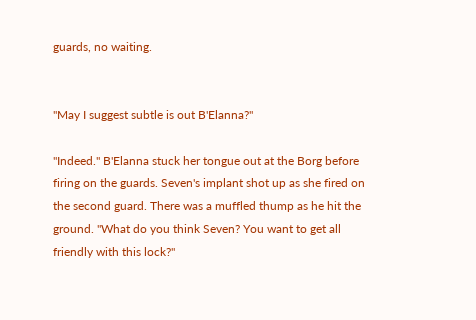guards, no waiting.


"May I suggest subtle is out B'Elanna?"

"Indeed." B'Elanna stuck her tongue out at the Borg before firing on the guards. Seven's implant shot up as she fired on the second guard. There was a muffled thump as he hit the ground. "What do you think Seven? You want to get all friendly with this lock?"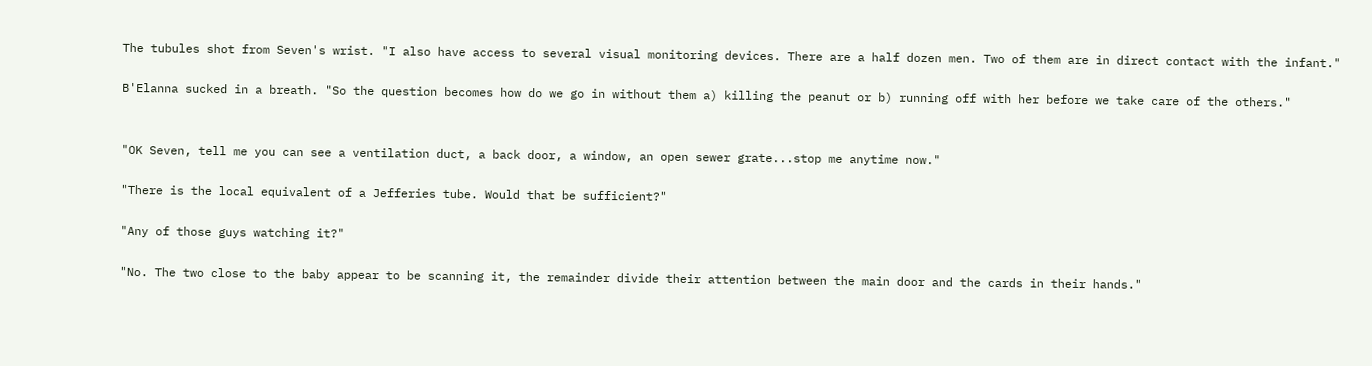The tubules shot from Seven's wrist. "I also have access to several visual monitoring devices. There are a half dozen men. Two of them are in direct contact with the infant."

B'Elanna sucked in a breath. "So the question becomes how do we go in without them a) killing the peanut or b) running off with her before we take care of the others."


"OK Seven, tell me you can see a ventilation duct, a back door, a window, an open sewer grate...stop me anytime now."

"There is the local equivalent of a Jefferies tube. Would that be sufficient?"

"Any of those guys watching it?"

"No. The two close to the baby appear to be scanning it, the remainder divide their attention between the main door and the cards in their hands."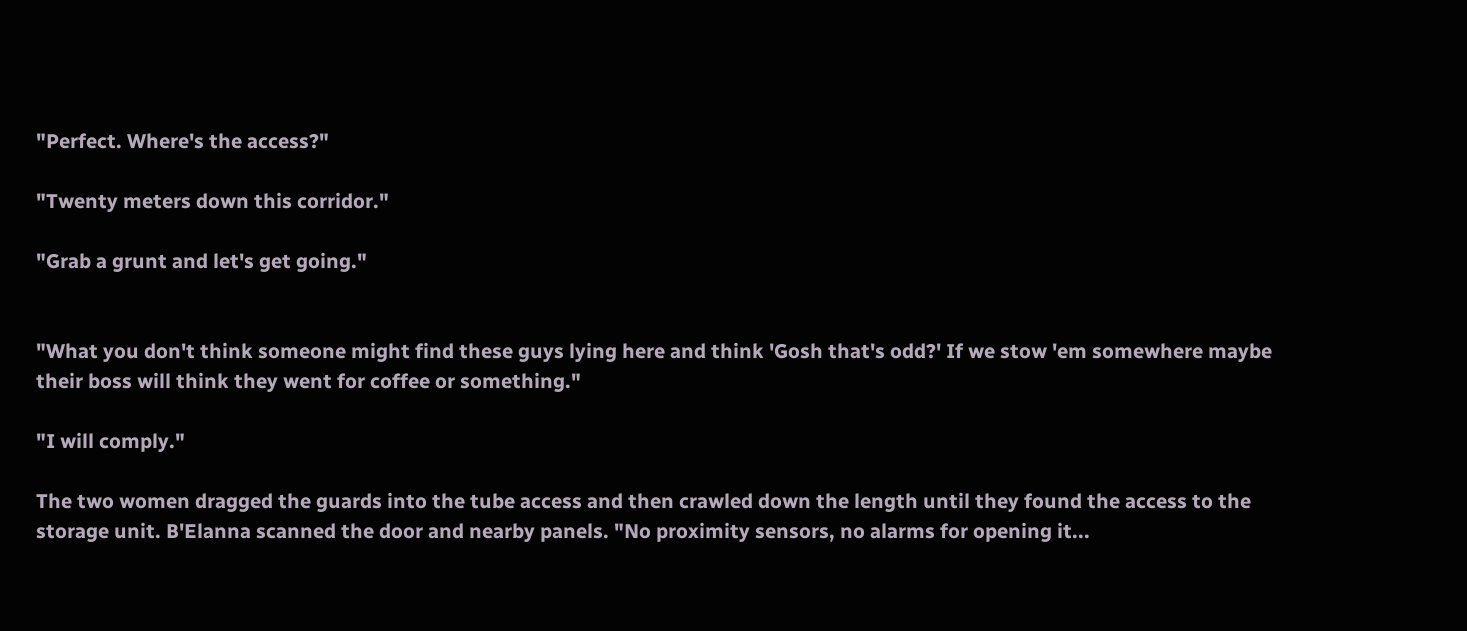"Perfect. Where's the access?"

"Twenty meters down this corridor."

"Grab a grunt and let's get going."


"What you don't think someone might find these guys lying here and think 'Gosh that's odd?' If we stow 'em somewhere maybe their boss will think they went for coffee or something."

"I will comply."

The two women dragged the guards into the tube access and then crawled down the length until they found the access to the storage unit. B'Elanna scanned the door and nearby panels. "No proximity sensors, no alarms for opening it...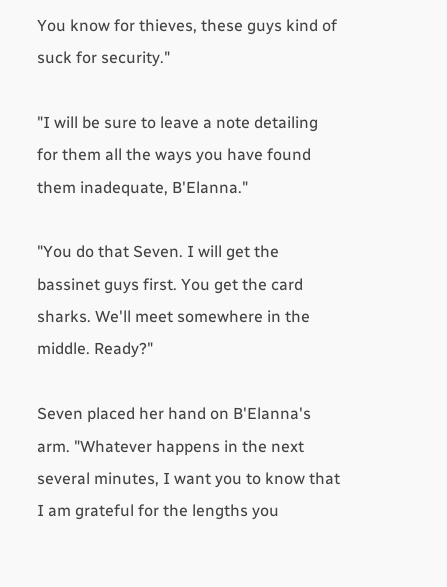You know for thieves, these guys kind of suck for security."

"I will be sure to leave a note detailing for them all the ways you have found them inadequate, B'Elanna."

"You do that Seven. I will get the bassinet guys first. You get the card sharks. We'll meet somewhere in the middle. Ready?"

Seven placed her hand on B'Elanna's arm. "Whatever happens in the next several minutes, I want you to know that I am grateful for the lengths you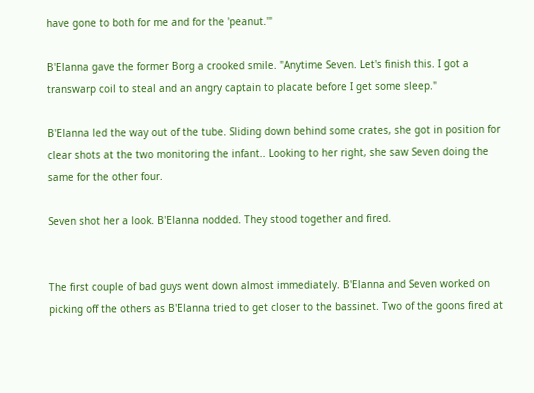have gone to both for me and for the 'peanut.'"

B'Elanna gave the former Borg a crooked smile. "Anytime Seven. Let's finish this. I got a transwarp coil to steal and an angry captain to placate before I get some sleep."

B'Elanna led the way out of the tube. Sliding down behind some crates, she got in position for clear shots at the two monitoring the infant.. Looking to her right, she saw Seven doing the same for the other four.

Seven shot her a look. B'Elanna nodded. They stood together and fired.


The first couple of bad guys went down almost immediately. B'Elanna and Seven worked on picking off the others as B'Elanna tried to get closer to the bassinet. Two of the goons fired at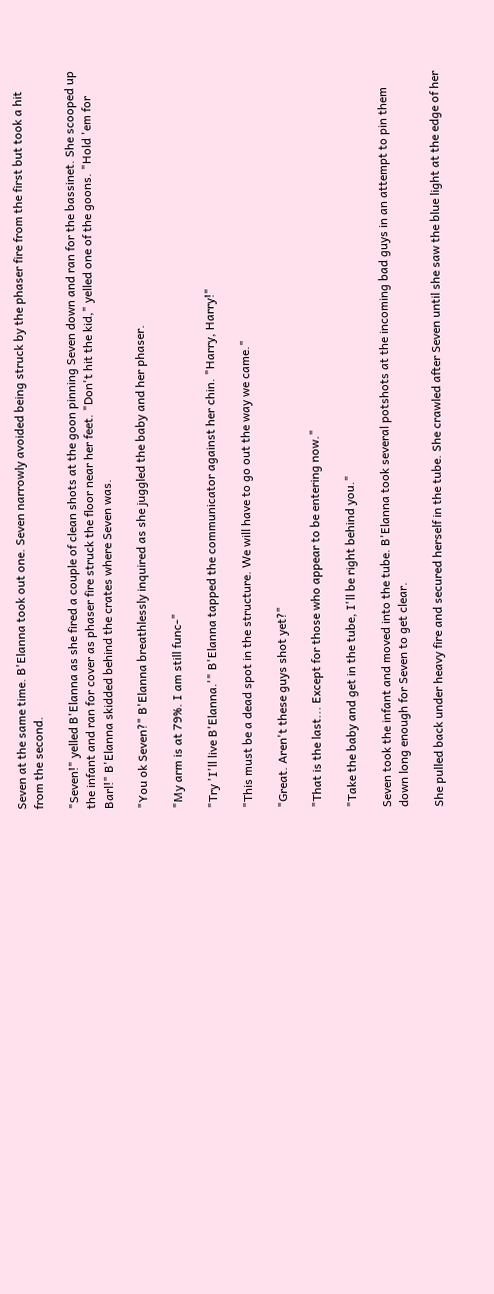Seven at the same time. B'Elanna took out one. Seven narrowly avoided being struck by the phaser fire from the first but took a hit from the second.

"Seven!" yelled B'Elanna as she fired a couple of clean shots at the goon pinning Seven down and ran for the bassinet. She scooped up the infant and ran for cover as phaser fire struck the floor near her feet. "Don't hit the kid," yelled one of the goons. "Hold 'em for Barl!" B'Elanna skidded behind the crates where Seven was.

"You ok Seven?" B'Elanna breathlessly inquired as she juggled the baby and her phaser.

"My arm is at 79%. I am still func-"

"Try 'I'll live B'Elanna.'" B'Elanna tapped the communicator against her chin. "Harry, Harry!"

"This must be a dead spot in the structure. We will have to go out the way we came."

"Great. Aren't these guys shot yet?"

"That is the last... Except for those who appear to be entering now."

"Take the baby and get in the tube, I'll be right behind you."

Seven took the infant and moved into the tube. B'Elanna took several potshots at the incoming bad guys in an attempt to pin them down long enough for Seven to get clear.

She pulled back under heavy fire and secured herself in the tube. She crawled after Seven until she saw the blue light at the edge of her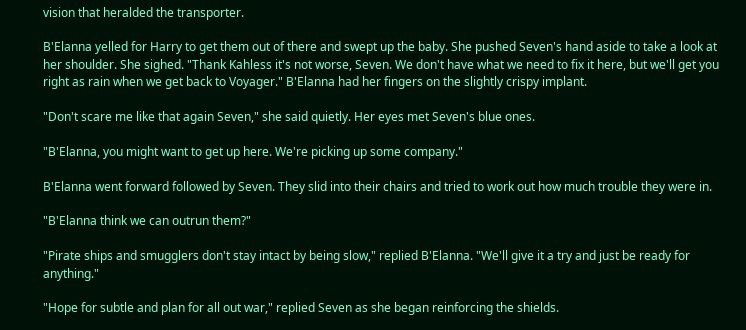vision that heralded the transporter.

B'Elanna yelled for Harry to get them out of there and swept up the baby. She pushed Seven's hand aside to take a look at her shoulder. She sighed. "Thank Kahless it's not worse, Seven. We don't have what we need to fix it here, but we'll get you right as rain when we get back to Voyager." B'Elanna had her fingers on the slightly crispy implant.

"Don't scare me like that again Seven," she said quietly. Her eyes met Seven's blue ones.

"B'Elanna, you might want to get up here. We're picking up some company."

B'Elanna went forward followed by Seven. They slid into their chairs and tried to work out how much trouble they were in.

"B'Elanna think we can outrun them?"

"Pirate ships and smugglers don't stay intact by being slow," replied B'Elanna. "We'll give it a try and just be ready for anything."

"Hope for subtle and plan for all out war," replied Seven as she began reinforcing the shields.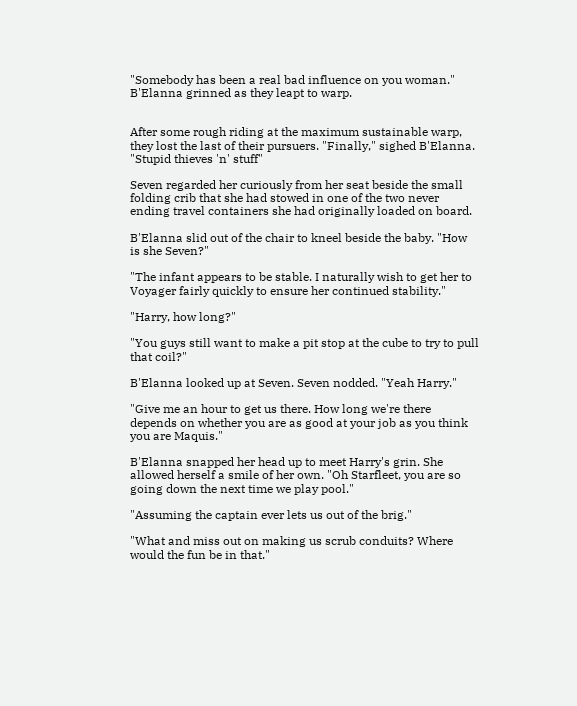"Somebody has been a real bad influence on you woman." B'Elanna grinned as they leapt to warp.


After some rough riding at the maximum sustainable warp, they lost the last of their pursuers. "Finally," sighed B'Elanna. "Stupid thieves 'n' stuff"

Seven regarded her curiously from her seat beside the small folding crib that she had stowed in one of the two never ending travel containers she had originally loaded on board.

B'Elanna slid out of the chair to kneel beside the baby. "How is she Seven?"

"The infant appears to be stable. I naturally wish to get her to Voyager fairly quickly to ensure her continued stability."

"Harry, how long?"

"You guys still want to make a pit stop at the cube to try to pull that coil?"

B'Elanna looked up at Seven. Seven nodded. "Yeah Harry."

"Give me an hour to get us there. How long we're there depends on whether you are as good at your job as you think you are Maquis."

B'Elanna snapped her head up to meet Harry's grin. She allowed herself a smile of her own. "Oh Starfleet, you are so going down the next time we play pool."

"Assuming the captain ever lets us out of the brig."

"What and miss out on making us scrub conduits? Where would the fun be in that."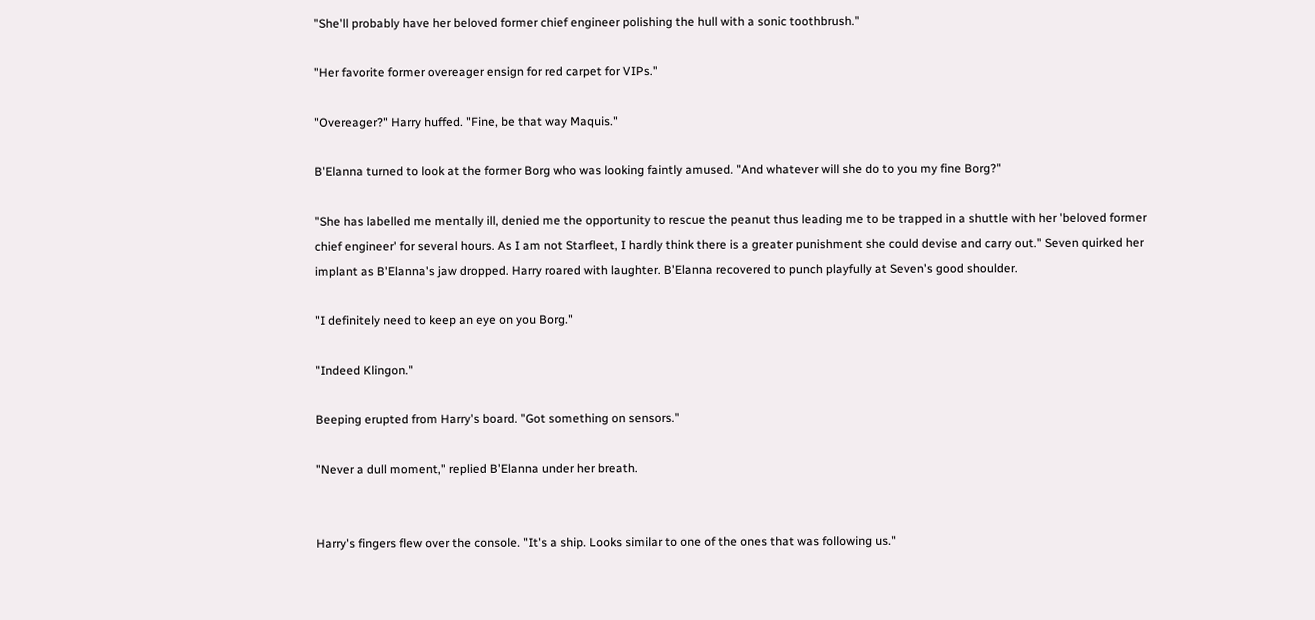"She'll probably have her beloved former chief engineer polishing the hull with a sonic toothbrush."

"Her favorite former overeager ensign for red carpet for VIPs."

"Overeager?" Harry huffed. "Fine, be that way Maquis."

B'Elanna turned to look at the former Borg who was looking faintly amused. "And whatever will she do to you my fine Borg?"

"She has labelled me mentally ill, denied me the opportunity to rescue the peanut thus leading me to be trapped in a shuttle with her 'beloved former chief engineer' for several hours. As I am not Starfleet, I hardly think there is a greater punishment she could devise and carry out." Seven quirked her implant as B'Elanna's jaw dropped. Harry roared with laughter. B'Elanna recovered to punch playfully at Seven's good shoulder.

"I definitely need to keep an eye on you Borg."

"Indeed Klingon."

Beeping erupted from Harry's board. "Got something on sensors."

"Never a dull moment," replied B'Elanna under her breath.


Harry's fingers flew over the console. "It's a ship. Looks similar to one of the ones that was following us."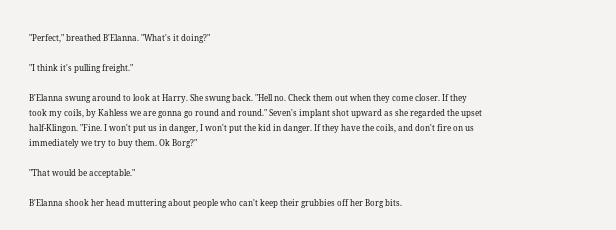"Perfect," breathed B'Elanna. "What's it doing?"

"I think it's pulling freight."

B'Elanna swung around to look at Harry. She swung back. "Hell no. Check them out when they come closer. If they took my coils, by Kahless we are gonna go round and round." Seven's implant shot upward as she regarded the upset half-Klingon. "Fine. I won't put us in danger, I won't put the kid in danger. If they have the coils, and don't fire on us immediately we try to buy them. Ok Borg?"

"That would be acceptable."

B'Elanna shook her head muttering about people who can't keep their grubbies off her Borg bits.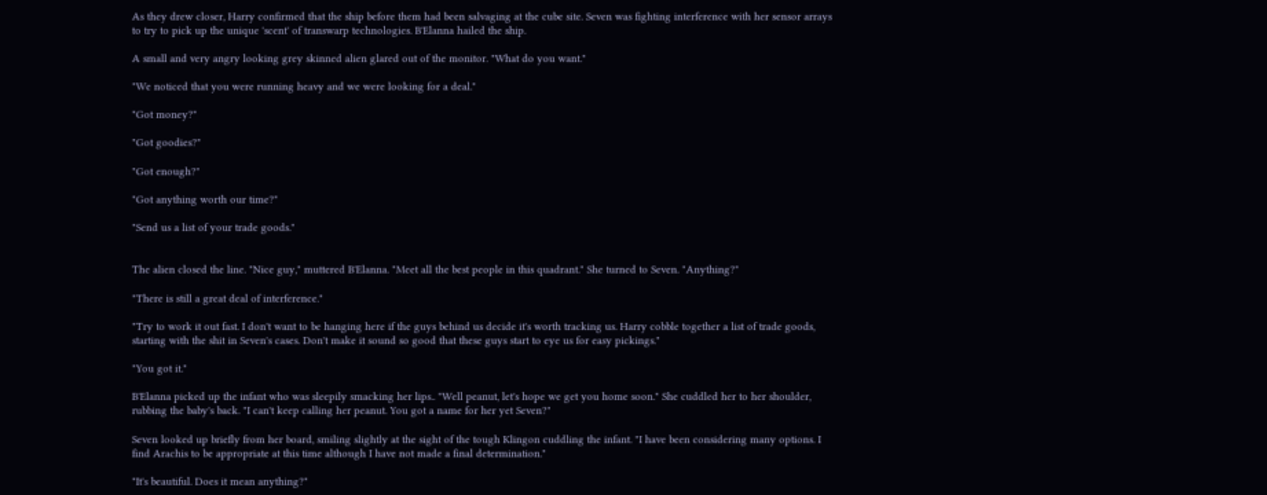As they drew closer, Harry confirmed that the ship before them had been salvaging at the cube site. Seven was fighting interference with her sensor arrays to try to pick up the unique 'scent' of transwarp technologies. B'Elanna hailed the ship.

A small and very angry looking grey skinned alien glared out of the monitor. "What do you want."

"We noticed that you were running heavy and we were looking for a deal."

"Got money?"

"Got goodies?"

"Got enough?"

"Got anything worth our time?"

"Send us a list of your trade goods."


The alien closed the line. "Nice guy," muttered B'Elanna. "Meet all the best people in this quadrant." She turned to Seven. "Anything?"

"There is still a great deal of interference."

"Try to work it out fast. I don't want to be hanging here if the guys behind us decide it's worth tracking us. Harry cobble together a list of trade goods, starting with the shit in Seven's cases. Don't make it sound so good that these guys start to eye us for easy pickings."

"You got it."

B'Elanna picked up the infant who was sleepily smacking her lips.. "Well peanut, let's hope we get you home soon." She cuddled her to her shoulder, rubbing the baby's back. "I can't keep calling her peanut. You got a name for her yet Seven?"

Seven looked up briefly from her board, smiling slightly at the sight of the tough Klingon cuddling the infant. "I have been considering many options. I find Arachis to be appropriate at this time although I have not made a final determination."

"It's beautiful. Does it mean anything?"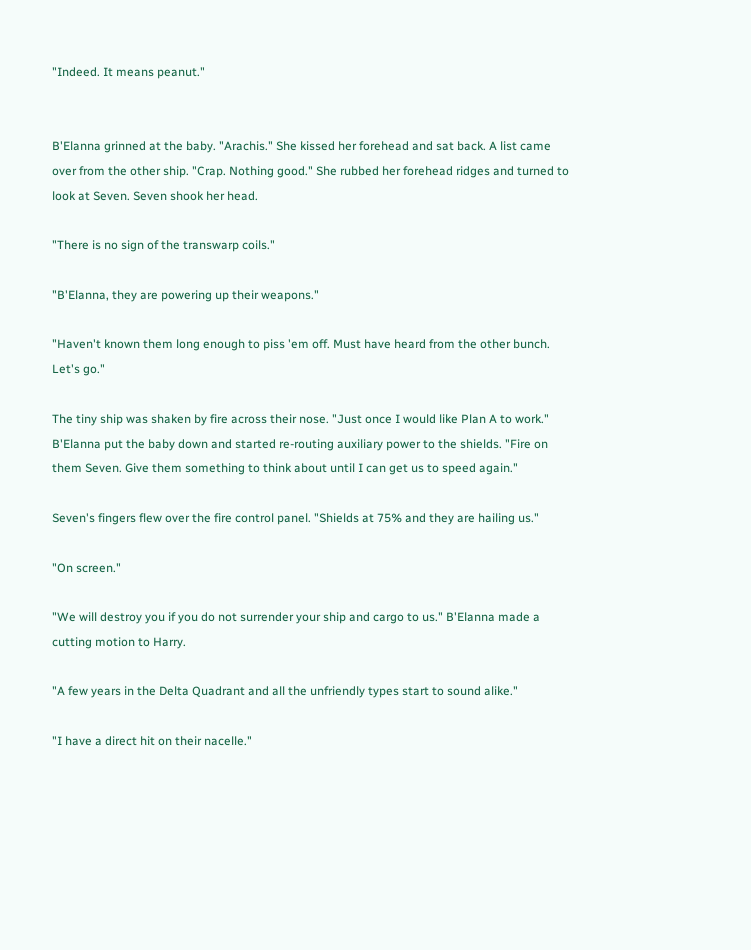"Indeed. It means peanut."


B'Elanna grinned at the baby. "Arachis." She kissed her forehead and sat back. A list came over from the other ship. "Crap. Nothing good." She rubbed her forehead ridges and turned to look at Seven. Seven shook her head.

"There is no sign of the transwarp coils."

"B'Elanna, they are powering up their weapons."

"Haven't known them long enough to piss 'em off. Must have heard from the other bunch. Let's go."

The tiny ship was shaken by fire across their nose. "Just once I would like Plan A to work." B'Elanna put the baby down and started re-routing auxiliary power to the shields. "Fire on them Seven. Give them something to think about until I can get us to speed again."

Seven's fingers flew over the fire control panel. "Shields at 75% and they are hailing us."

"On screen."

"We will destroy you if you do not surrender your ship and cargo to us." B'Elanna made a cutting motion to Harry.

"A few years in the Delta Quadrant and all the unfriendly types start to sound alike."

"I have a direct hit on their nacelle."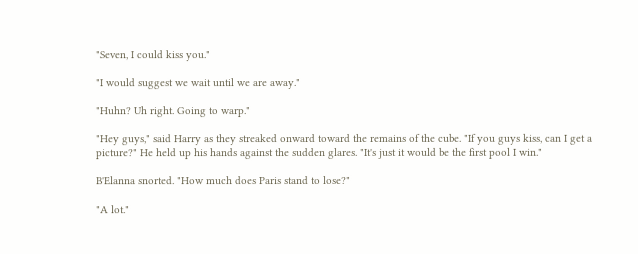"Seven, I could kiss you."

"I would suggest we wait until we are away."

"Huhn? Uh right. Going to warp."

"Hey guys," said Harry as they streaked onward toward the remains of the cube. "If you guys kiss, can I get a picture?" He held up his hands against the sudden glares. "It's just it would be the first pool I win."

B'Elanna snorted. "How much does Paris stand to lose?"

"A lot."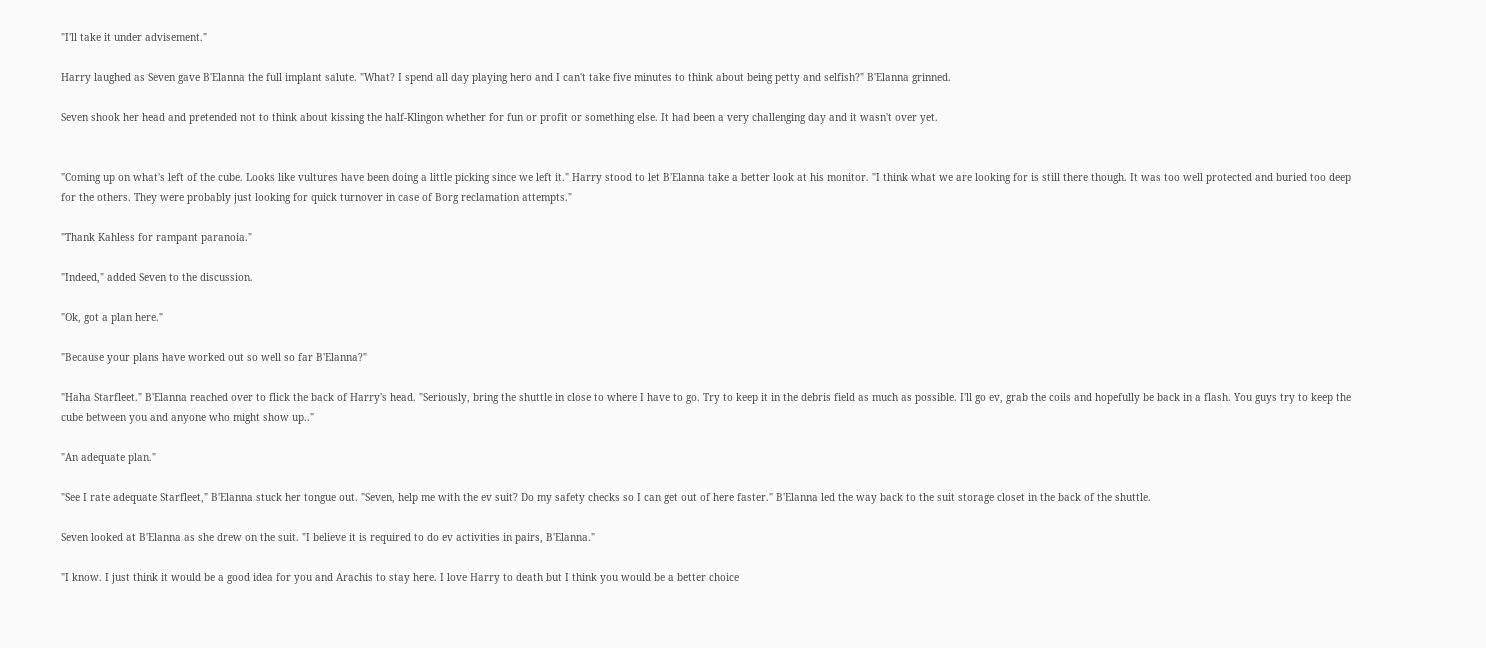"I'll take it under advisement."

Harry laughed as Seven gave B'Elanna the full implant salute. "What? I spend all day playing hero and I can't take five minutes to think about being petty and selfish?" B'Elanna grinned.

Seven shook her head and pretended not to think about kissing the half-Klingon whether for fun or profit or something else. It had been a very challenging day and it wasn't over yet.


"Coming up on what's left of the cube. Looks like vultures have been doing a little picking since we left it." Harry stood to let B'Elanna take a better look at his monitor. "I think what we are looking for is still there though. It was too well protected and buried too deep for the others. They were probably just looking for quick turnover in case of Borg reclamation attempts."

"Thank Kahless for rampant paranoia."

"Indeed," added Seven to the discussion.

"Ok, got a plan here."

"Because your plans have worked out so well so far B'Elanna?"

"Haha Starfleet." B'Elanna reached over to flick the back of Harry's head. "Seriously, bring the shuttle in close to where I have to go. Try to keep it in the debris field as much as possible. I'll go ev, grab the coils and hopefully be back in a flash. You guys try to keep the cube between you and anyone who might show up.."

"An adequate plan."

"See I rate adequate Starfleet," B'Elanna stuck her tongue out. "Seven, help me with the ev suit? Do my safety checks so I can get out of here faster." B'Elanna led the way back to the suit storage closet in the back of the shuttle.

Seven looked at B'Elanna as she drew on the suit. "I believe it is required to do ev activities in pairs, B'Elanna."

"I know. I just think it would be a good idea for you and Arachis to stay here. I love Harry to death but I think you would be a better choice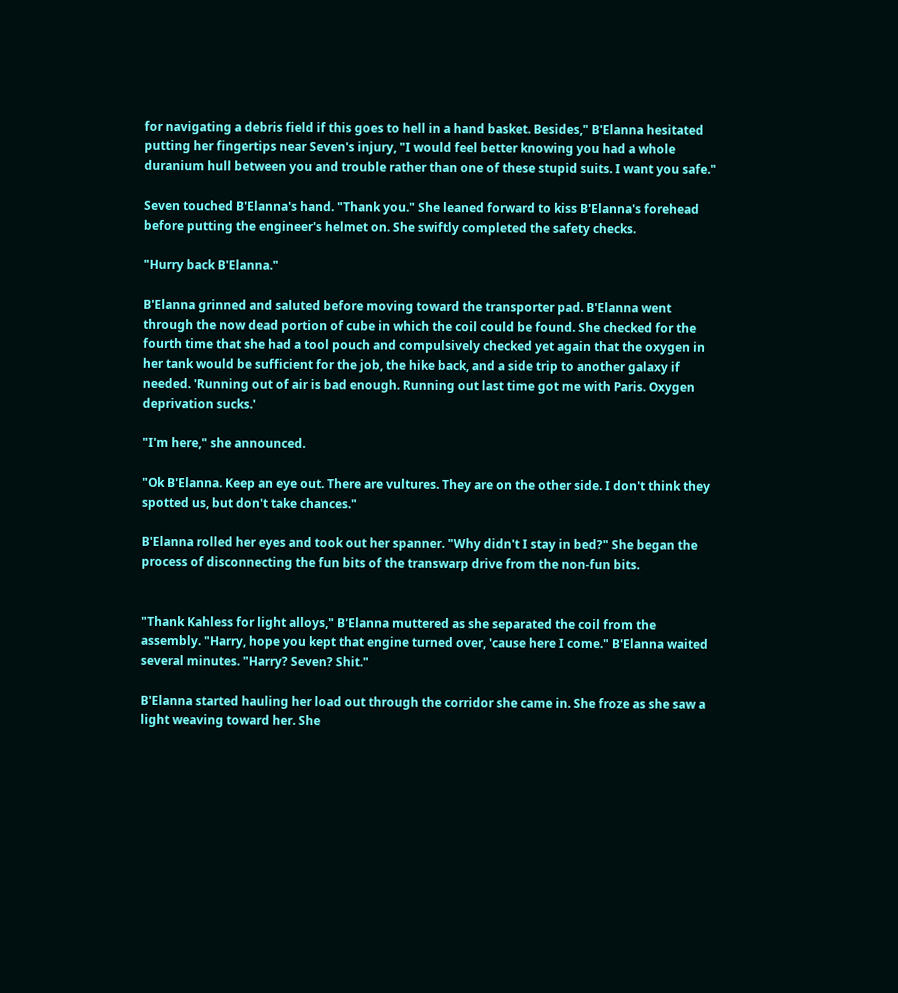for navigating a debris field if this goes to hell in a hand basket. Besides," B'Elanna hesitated putting her fingertips near Seven's injury, "I would feel better knowing you had a whole duranium hull between you and trouble rather than one of these stupid suits. I want you safe."

Seven touched B'Elanna's hand. "Thank you." She leaned forward to kiss B'Elanna's forehead before putting the engineer's helmet on. She swiftly completed the safety checks.

"Hurry back B'Elanna."

B'Elanna grinned and saluted before moving toward the transporter pad. B'Elanna went through the now dead portion of cube in which the coil could be found. She checked for the fourth time that she had a tool pouch and compulsively checked yet again that the oxygen in her tank would be sufficient for the job, the hike back, and a side trip to another galaxy if needed. 'Running out of air is bad enough. Running out last time got me with Paris. Oxygen deprivation sucks.'

"I'm here," she announced.

"Ok B'Elanna. Keep an eye out. There are vultures. They are on the other side. I don't think they spotted us, but don't take chances."

B'Elanna rolled her eyes and took out her spanner. "Why didn't I stay in bed?" She began the process of disconnecting the fun bits of the transwarp drive from the non-fun bits.


"Thank Kahless for light alloys," B'Elanna muttered as she separated the coil from the assembly. "Harry, hope you kept that engine turned over, 'cause here I come." B'Elanna waited several minutes. "Harry? Seven? Shit."

B'Elanna started hauling her load out through the corridor she came in. She froze as she saw a light weaving toward her. She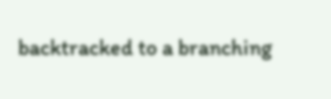backtracked to a branching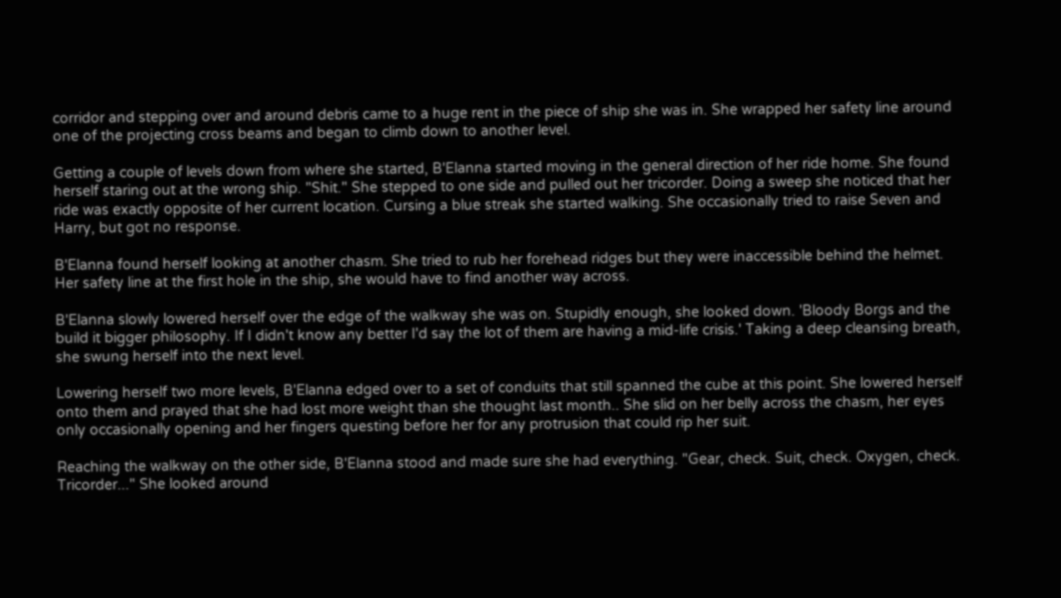corridor and stepping over and around debris came to a huge rent in the piece of ship she was in. She wrapped her safety line around one of the projecting cross beams and began to climb down to another level.

Getting a couple of levels down from where she started, B'Elanna started moving in the general direction of her ride home. She found herself staring out at the wrong ship. "Shit." She stepped to one side and pulled out her tricorder. Doing a sweep she noticed that her ride was exactly opposite of her current location. Cursing a blue streak she started walking. She occasionally tried to raise Seven and Harry, but got no response.

B'Elanna found herself looking at another chasm. She tried to rub her forehead ridges but they were inaccessible behind the helmet. Her safety line at the first hole in the ship, she would have to find another way across.

B'Elanna slowly lowered herself over the edge of the walkway she was on. Stupidly enough, she looked down. 'Bloody Borgs and the build it bigger philosophy. If I didn't know any better I'd say the lot of them are having a mid-life crisis.' Taking a deep cleansing breath, she swung herself into the next level.

Lowering herself two more levels, B'Elanna edged over to a set of conduits that still spanned the cube at this point. She lowered herself onto them and prayed that she had lost more weight than she thought last month.. She slid on her belly across the chasm, her eyes only occasionally opening and her fingers questing before her for any protrusion that could rip her suit.

Reaching the walkway on the other side, B'Elanna stood and made sure she had everything. "Gear, check. Suit, check. Oxygen, check. Tricorder..." She looked around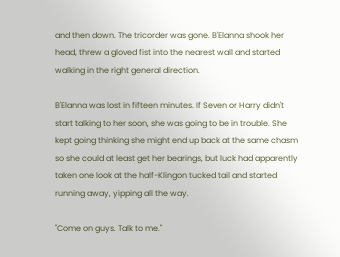and then down. The tricorder was gone. B'Elanna shook her head, threw a gloved fist into the nearest wall and started walking in the right general direction.

B'Elanna was lost in fifteen minutes. If Seven or Harry didn't start talking to her soon, she was going to be in trouble. She kept going thinking she might end up back at the same chasm so she could at least get her bearings, but luck had apparently taken one look at the half-Klingon tucked tail and started running away, yipping all the way.

"Come on guys. Talk to me."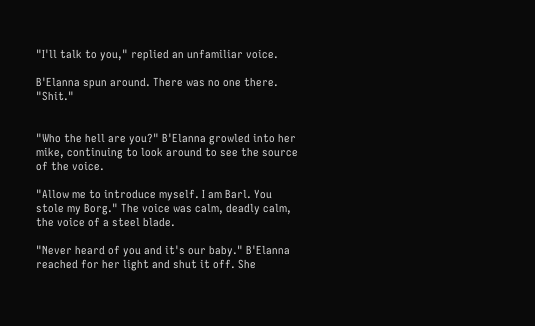"I'll talk to you," replied an unfamiliar voice.

B'Elanna spun around. There was no one there. "Shit."


"Who the hell are you?" B'Elanna growled into her mike, continuing to look around to see the source of the voice.

"Allow me to introduce myself. I am Barl. You stole my Borg." The voice was calm, deadly calm, the voice of a steel blade.

"Never heard of you and it's our baby." B'Elanna reached for her light and shut it off. She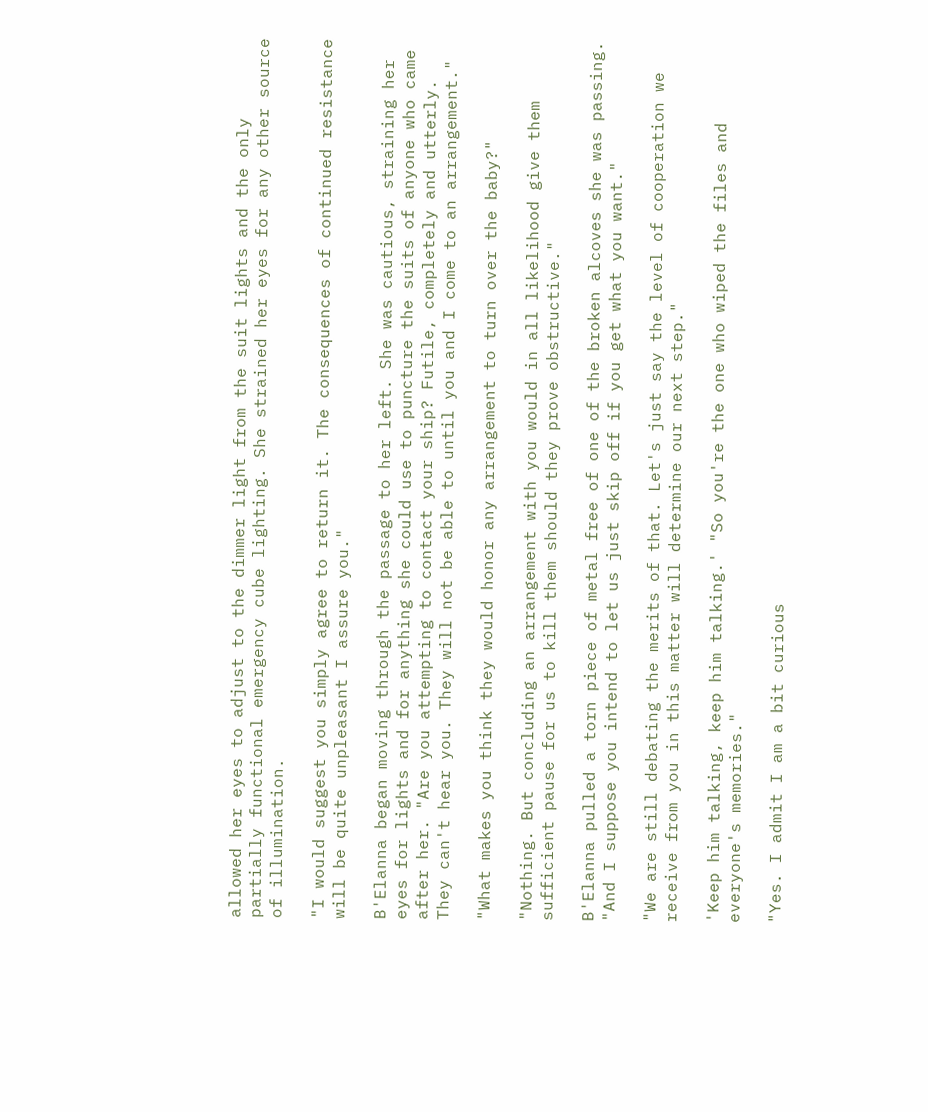allowed her eyes to adjust to the dimmer light from the suit lights and the only partially functional emergency cube lighting. She strained her eyes for any other source of illumination.

"I would suggest you simply agree to return it. The consequences of continued resistance will be quite unpleasant I assure you."

B'Elanna began moving through the passage to her left. She was cautious, straining her eyes for lights and for anything she could use to puncture the suits of anyone who came after her. "Are you attempting to contact your ship? Futile, completely and utterly. They can't hear you. They will not be able to until you and I come to an arrangement."

"What makes you think they would honor any arrangement to turn over the baby?"

"Nothing. But concluding an arrangement with you would in all likelihood give them sufficient pause for us to kill them should they prove obstructive."

B'Elanna pulled a torn piece of metal free of one of the broken alcoves she was passing. "And I suppose you intend to let us just skip off if you get what you want."

"We are still debating the merits of that. Let's just say the level of cooperation we receive from you in this matter will determine our next step."

'Keep him talking, keep him talking.' "So you're the one who wiped the files and everyone's memories."

"Yes. I admit I am a bit curious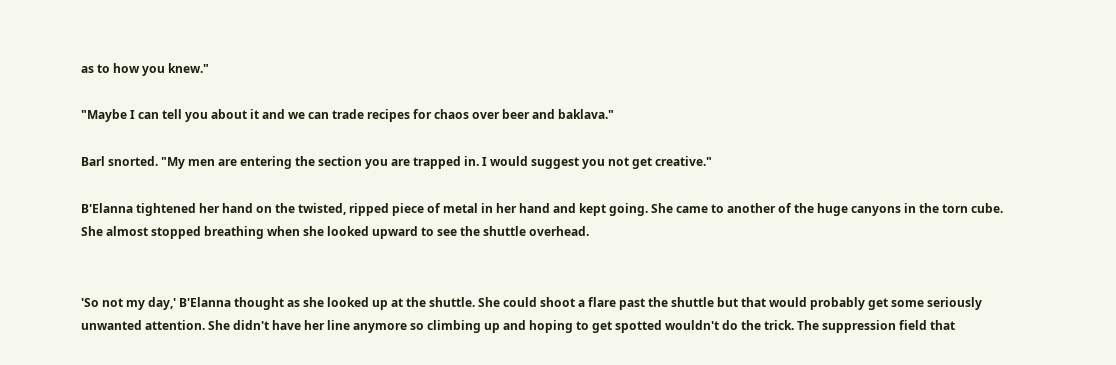as to how you knew."

"Maybe I can tell you about it and we can trade recipes for chaos over beer and baklava."

Barl snorted. "My men are entering the section you are trapped in. I would suggest you not get creative."

B'Elanna tightened her hand on the twisted, ripped piece of metal in her hand and kept going. She came to another of the huge canyons in the torn cube. She almost stopped breathing when she looked upward to see the shuttle overhead.


'So not my day,' B'Elanna thought as she looked up at the shuttle. She could shoot a flare past the shuttle but that would probably get some seriously unwanted attention. She didn't have her line anymore so climbing up and hoping to get spotted wouldn't do the trick. The suppression field that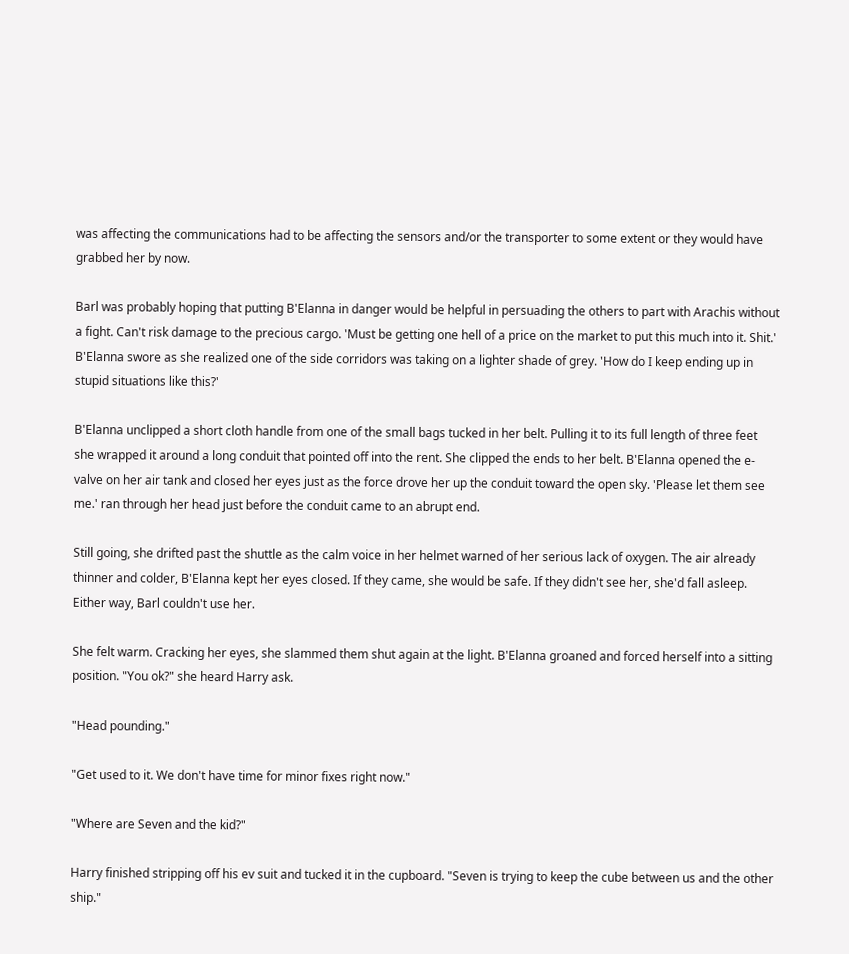was affecting the communications had to be affecting the sensors and/or the transporter to some extent or they would have grabbed her by now.

Barl was probably hoping that putting B'Elanna in danger would be helpful in persuading the others to part with Arachis without a fight. Can't risk damage to the precious cargo. 'Must be getting one hell of a price on the market to put this much into it. Shit.' B'Elanna swore as she realized one of the side corridors was taking on a lighter shade of grey. 'How do I keep ending up in stupid situations like this?'

B'Elanna unclipped a short cloth handle from one of the small bags tucked in her belt. Pulling it to its full length of three feet she wrapped it around a long conduit that pointed off into the rent. She clipped the ends to her belt. B'Elanna opened the e-valve on her air tank and closed her eyes just as the force drove her up the conduit toward the open sky. 'Please let them see me.' ran through her head just before the conduit came to an abrupt end.

Still going, she drifted past the shuttle as the calm voice in her helmet warned of her serious lack of oxygen. The air already thinner and colder, B'Elanna kept her eyes closed. If they came, she would be safe. If they didn't see her, she'd fall asleep. Either way, Barl couldn't use her.

She felt warm. Cracking her eyes, she slammed them shut again at the light. B'Elanna groaned and forced herself into a sitting position. "You ok?" she heard Harry ask.

"Head pounding."

"Get used to it. We don't have time for minor fixes right now."

"Where are Seven and the kid?"

Harry finished stripping off his ev suit and tucked it in the cupboard. "Seven is trying to keep the cube between us and the other ship."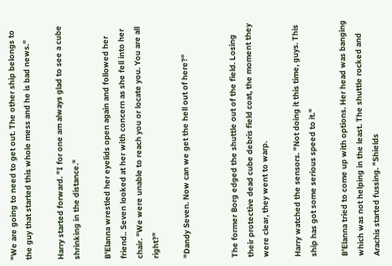"We are going to need to get out. The other ship belongs to the guy that started this whole mess and he is bad news."

Harry started forward. "I for one am always glad to see a cube shrinking in the distance."

B'Elanna wrestled her eyelids open again and followed her friend.. Seven looked at her with concern as she fell into her chair. "We were unable to reach you or locate you. You are all right?"

"Dandy Seven. Now can we get the hell out of here?"


The former Borg edged the shuttle out of the field. Losing their protective dead cube debris field coat, the moment they were clear, they went to warp.

Harry watched the sensors. "Not doing it this time, guys. This ship has got some serious speed to it."

B'Elanna tried to come up with options. Her head was banging which was not helping in the least. The shuttle rocked and Arachis started fussing. "Shields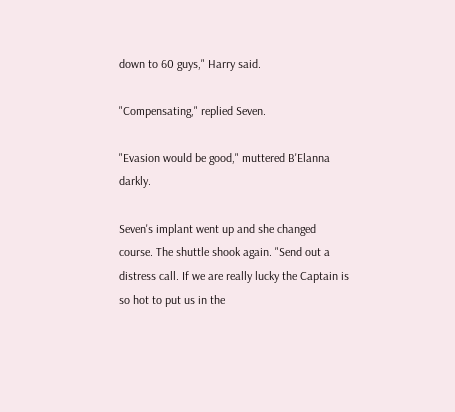down to 60 guys," Harry said.

"Compensating," replied Seven.

"Evasion would be good," muttered B'Elanna darkly.

Seven's implant went up and she changed course. The shuttle shook again. "Send out a distress call. If we are really lucky the Captain is so hot to put us in the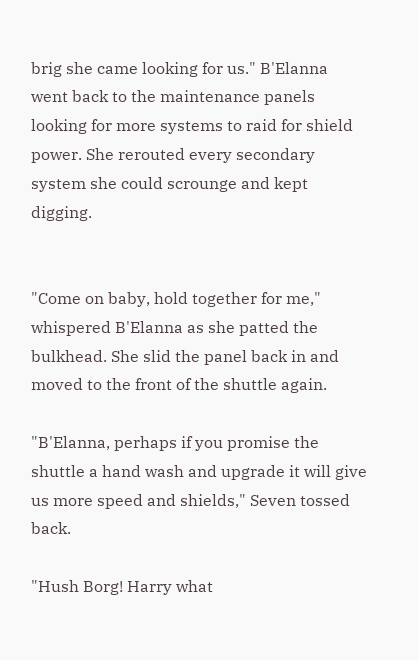brig she came looking for us." B'Elanna went back to the maintenance panels looking for more systems to raid for shield power. She rerouted every secondary system she could scrounge and kept digging.


"Come on baby, hold together for me," whispered B'Elanna as she patted the bulkhead. She slid the panel back in and moved to the front of the shuttle again.

"B'Elanna, perhaps if you promise the shuttle a hand wash and upgrade it will give us more speed and shields," Seven tossed back.

"Hush Borg! Harry what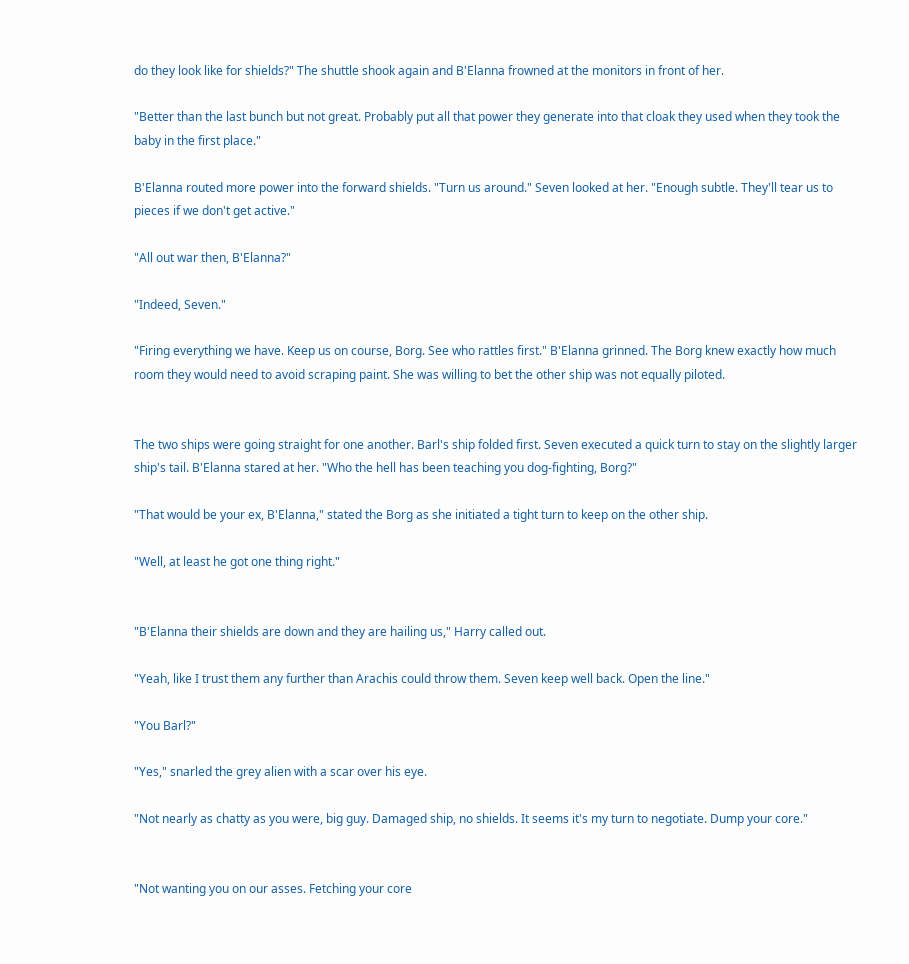do they look like for shields?" The shuttle shook again and B'Elanna frowned at the monitors in front of her.

"Better than the last bunch but not great. Probably put all that power they generate into that cloak they used when they took the baby in the first place."

B'Elanna routed more power into the forward shields. "Turn us around." Seven looked at her. "Enough subtle. They'll tear us to pieces if we don't get active."

"All out war then, B'Elanna?"

"Indeed, Seven."

"Firing everything we have. Keep us on course, Borg. See who rattles first." B'Elanna grinned. The Borg knew exactly how much room they would need to avoid scraping paint. She was willing to bet the other ship was not equally piloted.


The two ships were going straight for one another. Barl's ship folded first. Seven executed a quick turn to stay on the slightly larger ship's tail. B'Elanna stared at her. "Who the hell has been teaching you dog-fighting, Borg?"

"That would be your ex, B'Elanna," stated the Borg as she initiated a tight turn to keep on the other ship.

"Well, at least he got one thing right."


"B'Elanna their shields are down and they are hailing us," Harry called out.

"Yeah, like I trust them any further than Arachis could throw them. Seven keep well back. Open the line."

"You Barl?"

"Yes," snarled the grey alien with a scar over his eye.

"Not nearly as chatty as you were, big guy. Damaged ship, no shields. It seems it's my turn to negotiate. Dump your core."


"Not wanting you on our asses. Fetching your core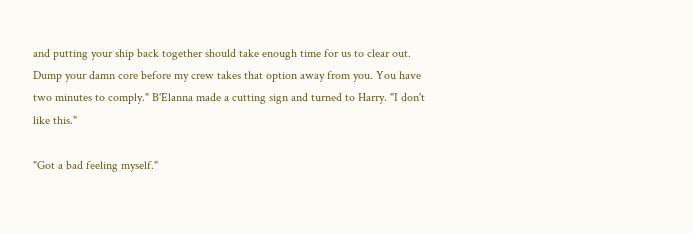and putting your ship back together should take enough time for us to clear out. Dump your damn core before my crew takes that option away from you. You have two minutes to comply." B'Elanna made a cutting sign and turned to Harry. "I don't like this."

"Got a bad feeling myself."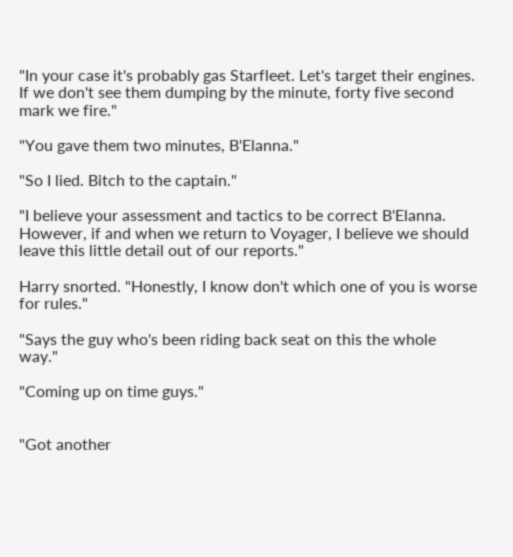"In your case it's probably gas Starfleet. Let's target their engines. If we don't see them dumping by the minute, forty five second mark we fire."

"You gave them two minutes, B'Elanna."

"So I lied. Bitch to the captain."

"I believe your assessment and tactics to be correct B'Elanna. However, if and when we return to Voyager, I believe we should leave this little detail out of our reports."

Harry snorted. "Honestly, I know don't which one of you is worse for rules."

"Says the guy who's been riding back seat on this the whole way."

"Coming up on time guys."


"Got another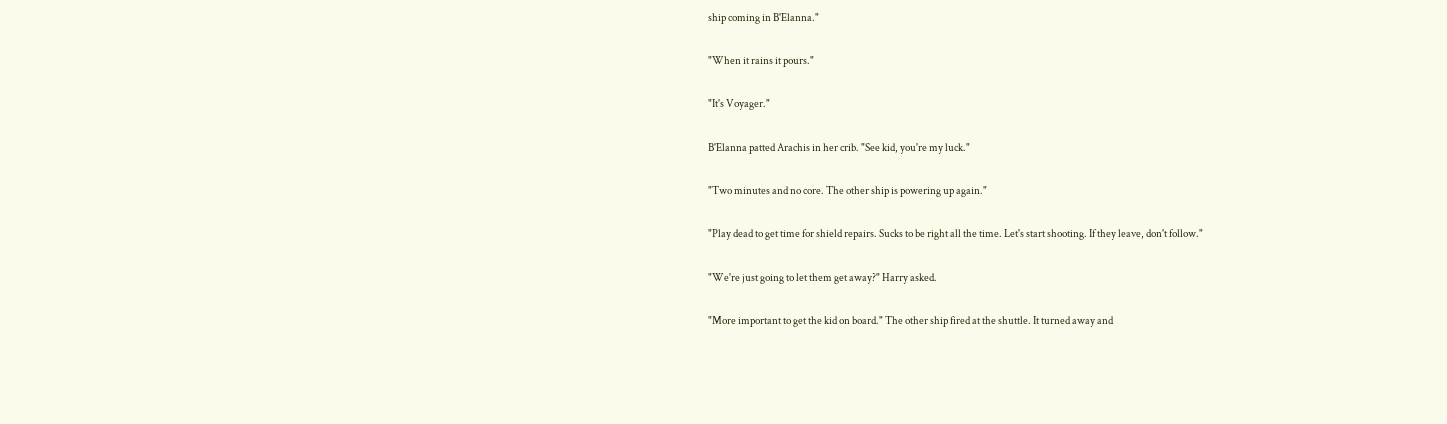ship coming in B'Elanna."

"When it rains it pours."

"It's Voyager."

B'Elanna patted Arachis in her crib. "See kid, you're my luck."

"Two minutes and no core. The other ship is powering up again."

"Play dead to get time for shield repairs. Sucks to be right all the time. Let's start shooting. If they leave, don't follow."

"We're just going to let them get away?" Harry asked.

"More important to get the kid on board." The other ship fired at the shuttle. It turned away and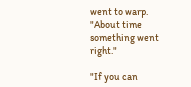went to warp. "About time something went right."

"If you can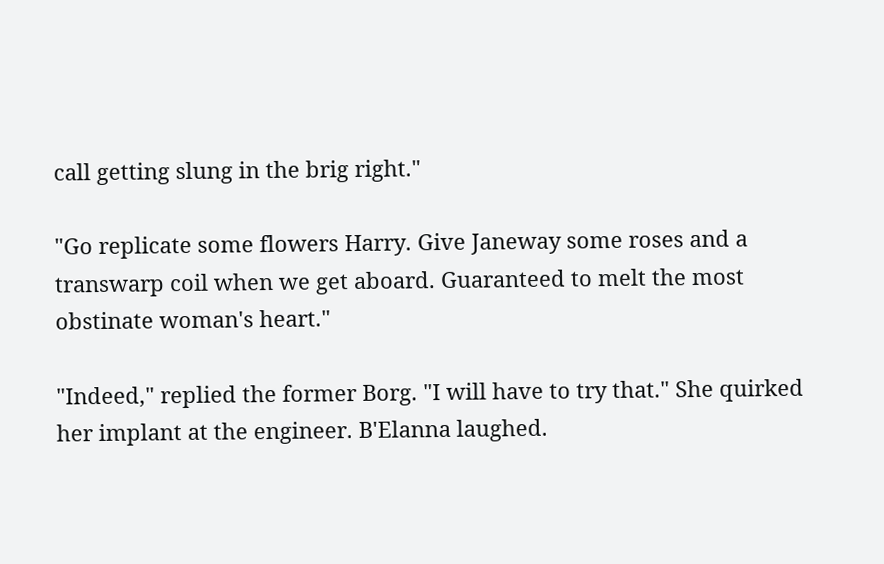call getting slung in the brig right."

"Go replicate some flowers Harry. Give Janeway some roses and a transwarp coil when we get aboard. Guaranteed to melt the most obstinate woman's heart."

"Indeed," replied the former Borg. "I will have to try that." She quirked her implant at the engineer. B'Elanna laughed.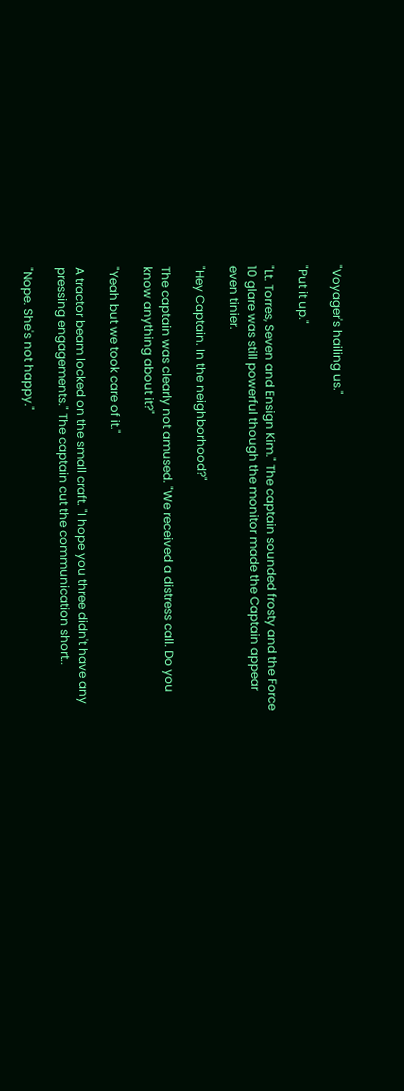"Voyager's hailing us."

"Put it up."

"Lt. Torres, Seven and Ensign Kim." The captain sounded frosty and the Force 10 glare was still powerful though the monitor made the Captain appear even tinier.

"Hey Captain. In the neighborhood?"

The captain was clearly not amused. "We received a distress call. Do you know anything about it?"

"Yeah but we took care of it."

A tractor beam locked on the small craft. "I hope you three didn't have any pressing engagements." The captain cut the communication short..

"Nope. She's not happy."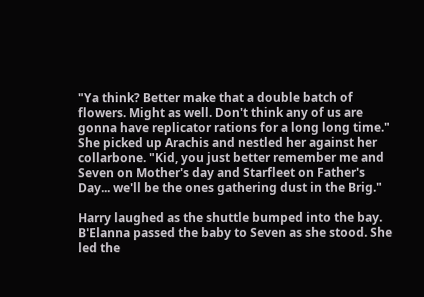"Ya think? Better make that a double batch of flowers. Might as well. Don't think any of us are gonna have replicator rations for a long long time." She picked up Arachis and nestled her against her collarbone. "Kid, you just better remember me and Seven on Mother's day and Starfleet on Father's Day... we'll be the ones gathering dust in the Brig."

Harry laughed as the shuttle bumped into the bay. B'Elanna passed the baby to Seven as she stood. She led the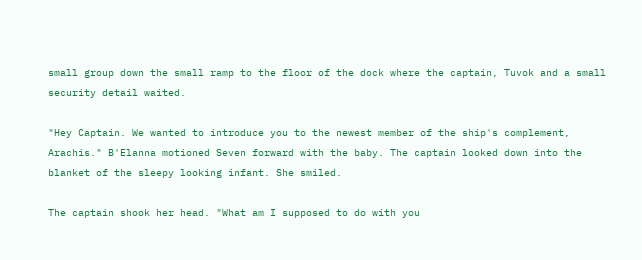small group down the small ramp to the floor of the dock where the captain, Tuvok and a small security detail waited.

"Hey Captain. We wanted to introduce you to the newest member of the ship's complement, Arachis." B'Elanna motioned Seven forward with the baby. The captain looked down into the blanket of the sleepy looking infant. She smiled.

The captain shook her head. "What am I supposed to do with you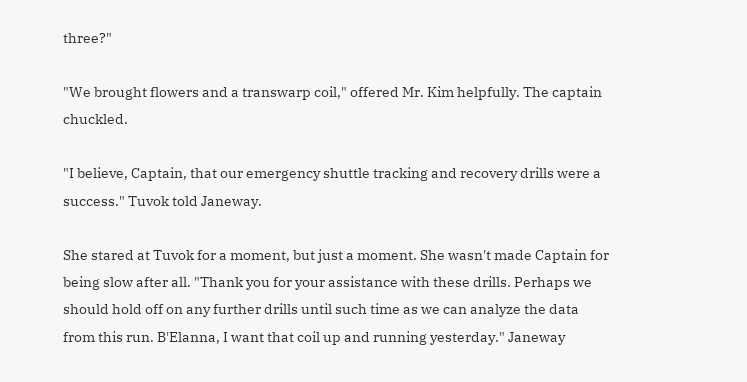three?"

"We brought flowers and a transwarp coil," offered Mr. Kim helpfully. The captain chuckled.

"I believe, Captain, that our emergency shuttle tracking and recovery drills were a success." Tuvok told Janeway.

She stared at Tuvok for a moment, but just a moment. She wasn't made Captain for being slow after all. "Thank you for your assistance with these drills. Perhaps we should hold off on any further drills until such time as we can analyze the data from this run. B'Elanna, I want that coil up and running yesterday." Janeway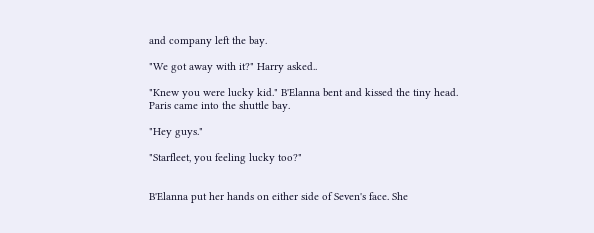and company left the bay.

"We got away with it?" Harry asked..

"Knew you were lucky kid." B'Elanna bent and kissed the tiny head. Paris came into the shuttle bay.

"Hey guys."

"Starfleet, you feeling lucky too?"


B'Elanna put her hands on either side of Seven's face. She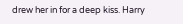drew her in for a deep kiss. Harry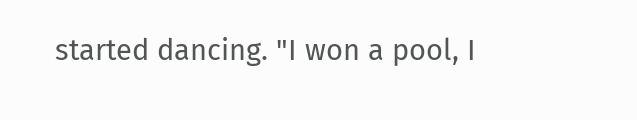started dancing. "I won a pool, I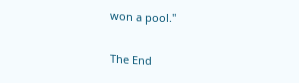won a pool."

The End